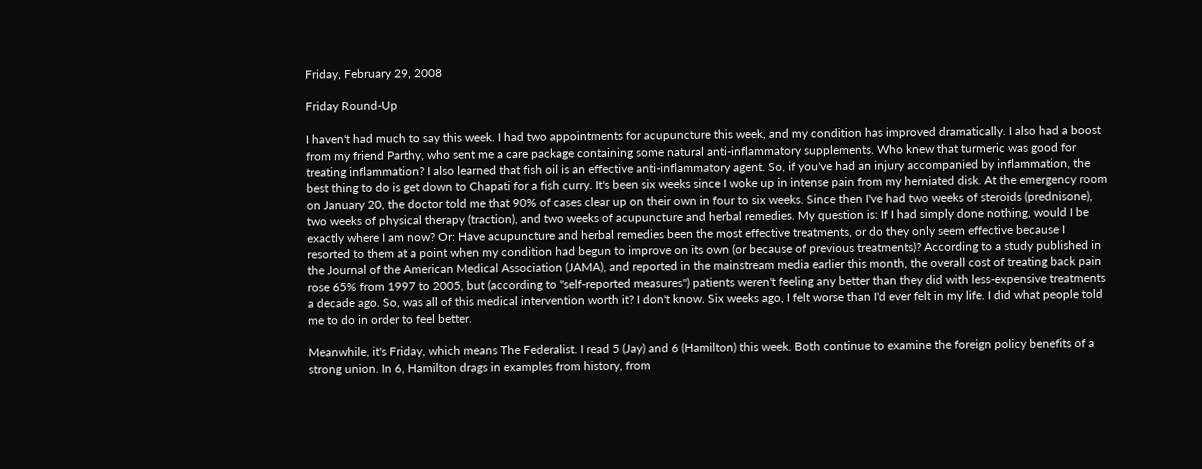Friday, February 29, 2008

Friday Round-Up

I haven't had much to say this week. I had two appointments for acupuncture this week, and my condition has improved dramatically. I also had a boost from my friend Parthy, who sent me a care package containing some natural anti-inflammatory supplements. Who knew that turmeric was good for treating inflammation? I also learned that fish oil is an effective anti-inflammatory agent. So, if you've had an injury accompanied by inflammation, the best thing to do is get down to Chapati for a fish curry. It's been six weeks since I woke up in intense pain from my herniated disk. At the emergency room on January 20, the doctor told me that 90% of cases clear up on their own in four to six weeks. Since then I've had two weeks of steroids (prednisone), two weeks of physical therapy (traction), and two weeks of acupuncture and herbal remedies. My question is: If I had simply done nothing, would I be exactly where I am now? Or: Have acupuncture and herbal remedies been the most effective treatments, or do they only seem effective because I resorted to them at a point when my condition had begun to improve on its own (or because of previous treatments)? According to a study published in the Journal of the American Medical Association (JAMA), and reported in the mainstream media earlier this month, the overall cost of treating back pain rose 65% from 1997 to 2005, but (according to "self-reported measures") patients weren't feeling any better than they did with less-expensive treatments a decade ago. So, was all of this medical intervention worth it? I don't know. Six weeks ago, I felt worse than I'd ever felt in my life. I did what people told me to do in order to feel better.

Meanwhile, it's Friday, which means The Federalist. I read 5 (Jay) and 6 (Hamilton) this week. Both continue to examine the foreign policy benefits of a strong union. In 6, Hamilton drags in examples from history, from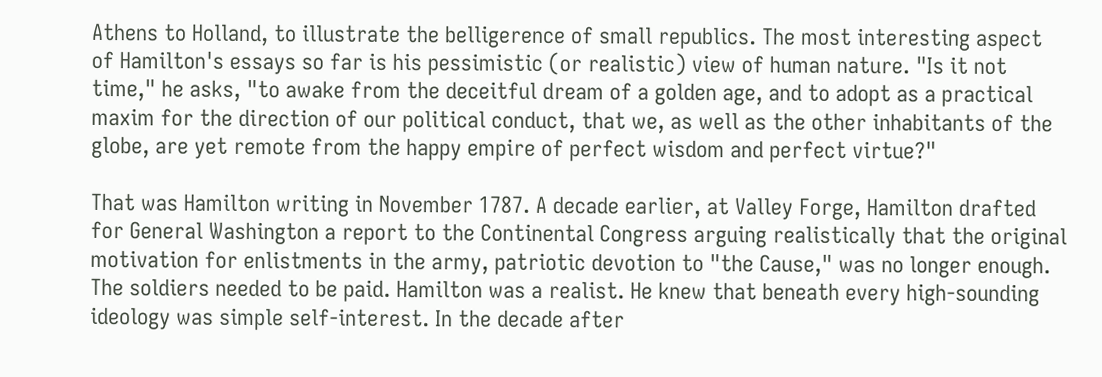Athens to Holland, to illustrate the belligerence of small republics. The most interesting aspect of Hamilton's essays so far is his pessimistic (or realistic) view of human nature. "Is it not time," he asks, "to awake from the deceitful dream of a golden age, and to adopt as a practical maxim for the direction of our political conduct, that we, as well as the other inhabitants of the globe, are yet remote from the happy empire of perfect wisdom and perfect virtue?"

That was Hamilton writing in November 1787. A decade earlier, at Valley Forge, Hamilton drafted for General Washington a report to the Continental Congress arguing realistically that the original motivation for enlistments in the army, patriotic devotion to "the Cause," was no longer enough. The soldiers needed to be paid. Hamilton was a realist. He knew that beneath every high-sounding ideology was simple self-interest. In the decade after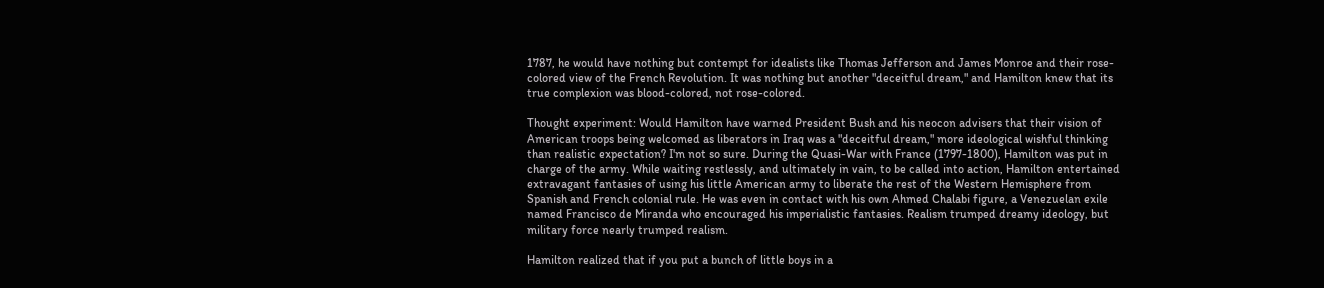1787, he would have nothing but contempt for idealists like Thomas Jefferson and James Monroe and their rose-colored view of the French Revolution. It was nothing but another "deceitful dream," and Hamilton knew that its true complexion was blood-colored, not rose-colored.

Thought experiment: Would Hamilton have warned President Bush and his neocon advisers that their vision of American troops being welcomed as liberators in Iraq was a "deceitful dream," more ideological wishful thinking than realistic expectation? I'm not so sure. During the Quasi-War with France (1797-1800), Hamilton was put in charge of the army. While waiting restlessly, and ultimately in vain, to be called into action, Hamilton entertained extravagant fantasies of using his little American army to liberate the rest of the Western Hemisphere from Spanish and French colonial rule. He was even in contact with his own Ahmed Chalabi figure, a Venezuelan exile named Francisco de Miranda who encouraged his imperialistic fantasies. Realism trumped dreamy ideology, but military force nearly trumped realism.

Hamilton realized that if you put a bunch of little boys in a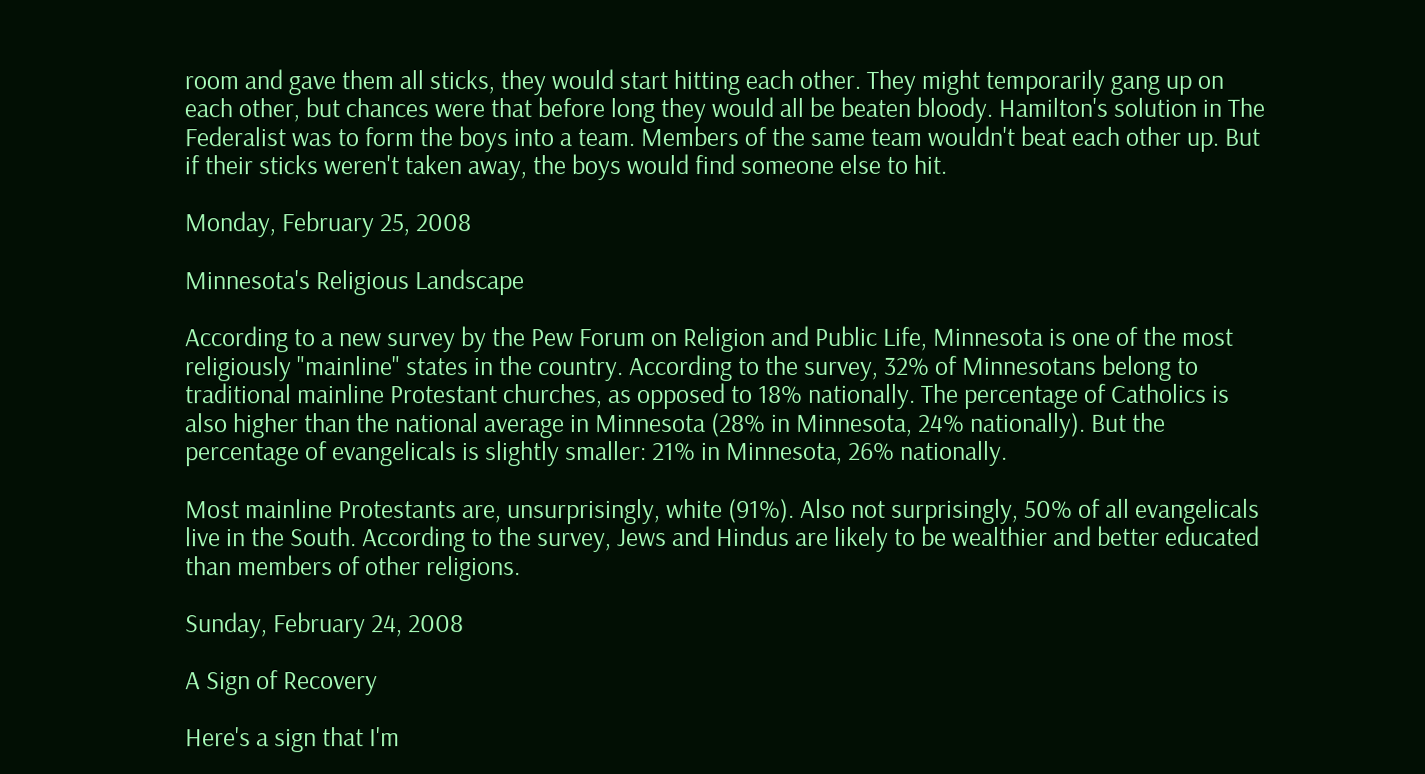room and gave them all sticks, they would start hitting each other. They might temporarily gang up on each other, but chances were that before long they would all be beaten bloody. Hamilton's solution in The Federalist was to form the boys into a team. Members of the same team wouldn't beat each other up. But if their sticks weren't taken away, the boys would find someone else to hit.

Monday, February 25, 2008

Minnesota's Religious Landscape

According to a new survey by the Pew Forum on Religion and Public Life, Minnesota is one of the most religiously "mainline" states in the country. According to the survey, 32% of Minnesotans belong to traditional mainline Protestant churches, as opposed to 18% nationally. The percentage of Catholics is also higher than the national average in Minnesota (28% in Minnesota, 24% nationally). But the percentage of evangelicals is slightly smaller: 21% in Minnesota, 26% nationally.

Most mainline Protestants are, unsurprisingly, white (91%). Also not surprisingly, 50% of all evangelicals live in the South. According to the survey, Jews and Hindus are likely to be wealthier and better educated than members of other religions.

Sunday, February 24, 2008

A Sign of Recovery

Here's a sign that I'm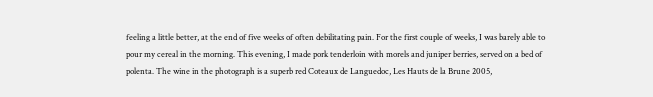feeling a little better, at the end of five weeks of often debilitating pain. For the first couple of weeks, I was barely able to pour my cereal in the morning. This evening, I made pork tenderloin with morels and juniper berries, served on a bed of polenta. The wine in the photograph is a superb red Coteaux de Languedoc, Les Hauts de la Brune 2005,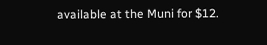available at the Muni for $12.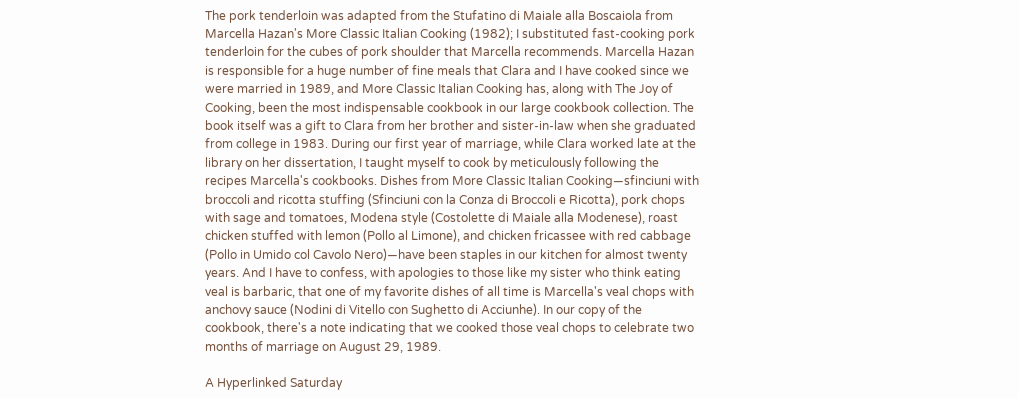The pork tenderloin was adapted from the Stufatino di Maiale alla Boscaiola from Marcella Hazan's More Classic Italian Cooking (1982); I substituted fast-cooking pork tenderloin for the cubes of pork shoulder that Marcella recommends. Marcella Hazan is responsible for a huge number of fine meals that Clara and I have cooked since we were married in 1989, and More Classic Italian Cooking has, along with The Joy of Cooking, been the most indispensable cookbook in our large cookbook collection. The book itself was a gift to Clara from her brother and sister-in-law when she graduated from college in 1983. During our first year of marriage, while Clara worked late at the library on her dissertation, I taught myself to cook by meticulously following the recipes Marcella's cookbooks. Dishes from More Classic Italian Cooking—sfinciuni with broccoli and ricotta stuffing (Sfinciuni con la Conza di Broccoli e Ricotta), pork chops with sage and tomatoes, Modena style (Costolette di Maiale alla Modenese), roast chicken stuffed with lemon (Pollo al Limone), and chicken fricassee with red cabbage (Pollo in Umido col Cavolo Nero)—have been staples in our kitchen for almost twenty years. And I have to confess, with apologies to those like my sister who think eating veal is barbaric, that one of my favorite dishes of all time is Marcella's veal chops with anchovy sauce (Nodini di Vitello con Sughetto di Acciunhe). In our copy of the cookbook, there's a note indicating that we cooked those veal chops to celebrate two months of marriage on August 29, 1989.

A Hyperlinked Saturday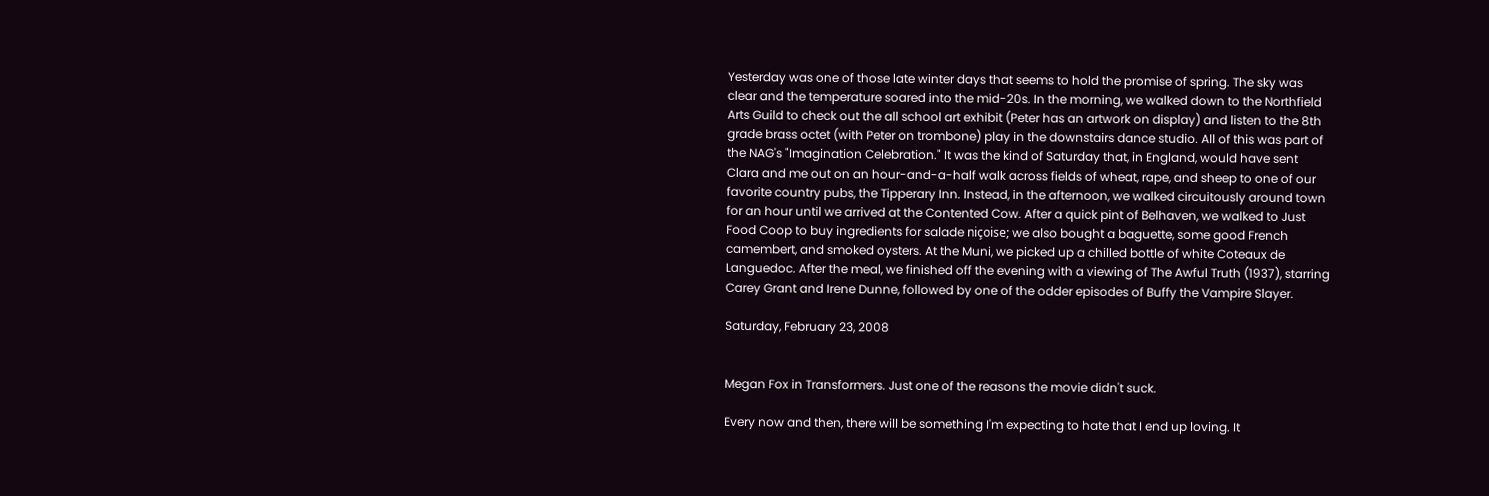Yesterday was one of those late winter days that seems to hold the promise of spring. The sky was clear and the temperature soared into the mid-20s. In the morning, we walked down to the Northfield Arts Guild to check out the all school art exhibit (Peter has an artwork on display) and listen to the 8th grade brass octet (with Peter on trombone) play in the downstairs dance studio. All of this was part of the NAG's "Imagination Celebration." It was the kind of Saturday that, in England, would have sent Clara and me out on an hour-and-a-half walk across fields of wheat, rape, and sheep to one of our favorite country pubs, the Tipperary Inn. Instead, in the afternoon, we walked circuitously around town for an hour until we arrived at the Contented Cow. After a quick pint of Belhaven, we walked to Just Food Coop to buy ingredients for salade niçoise; we also bought a baguette, some good French camembert, and smoked oysters. At the Muni, we picked up a chilled bottle of white Coteaux de Languedoc. After the meal, we finished off the evening with a viewing of The Awful Truth (1937), starring Carey Grant and Irene Dunne, followed by one of the odder episodes of Buffy the Vampire Slayer.

Saturday, February 23, 2008


Megan Fox in Transformers. Just one of the reasons the movie didn't suck.

Every now and then, there will be something I'm expecting to hate that I end up loving. It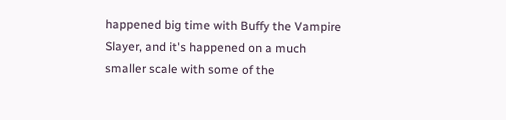happened big time with Buffy the Vampire Slayer, and it's happened on a much smaller scale with some of the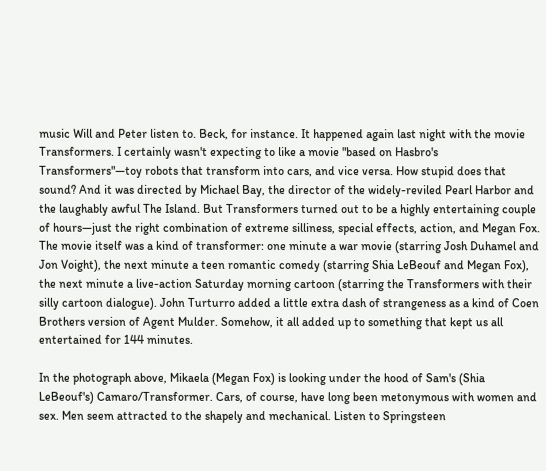music Will and Peter listen to. Beck, for instance. It happened again last night with the movie Transformers. I certainly wasn't expecting to like a movie "based on Hasbro's Transformers"—toy robots that transform into cars, and vice versa. How stupid does that sound? And it was directed by Michael Bay, the director of the widely-reviled Pearl Harbor and the laughably awful The Island. But Transformers turned out to be a highly entertaining couple of hours—just the right combination of extreme silliness, special effects, action, and Megan Fox. The movie itself was a kind of transformer: one minute a war movie (starring Josh Duhamel and Jon Voight), the next minute a teen romantic comedy (starring Shia LeBeouf and Megan Fox), the next minute a live-action Saturday morning cartoon (starring the Transformers with their silly cartoon dialogue). John Turturro added a little extra dash of strangeness as a kind of Coen Brothers version of Agent Mulder. Somehow, it all added up to something that kept us all entertained for 144 minutes.

In the photograph above, Mikaela (Megan Fox) is looking under the hood of Sam's (Shia LeBeouf's) Camaro/Transformer. Cars, of course, have long been metonymous with women and sex. Men seem attracted to the shapely and mechanical. Listen to Springsteen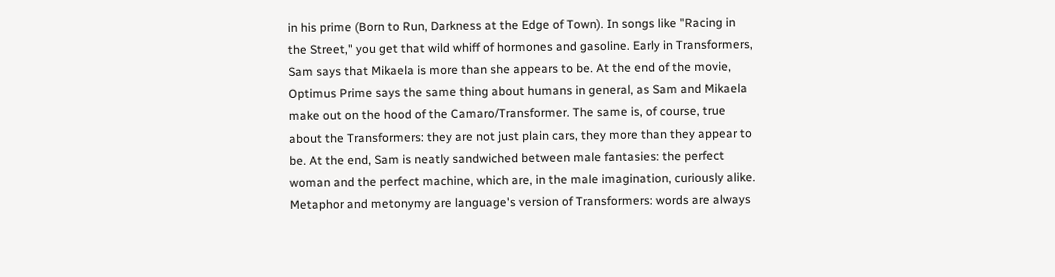in his prime (Born to Run, Darkness at the Edge of Town). In songs like "Racing in the Street," you get that wild whiff of hormones and gasoline. Early in Transformers, Sam says that Mikaela is more than she appears to be. At the end of the movie, Optimus Prime says the same thing about humans in general, as Sam and Mikaela make out on the hood of the Camaro/Transformer. The same is, of course, true about the Transformers: they are not just plain cars, they more than they appear to be. At the end, Sam is neatly sandwiched between male fantasies: the perfect woman and the perfect machine, which are, in the male imagination, curiously alike. Metaphor and metonymy are language's version of Transformers: words are always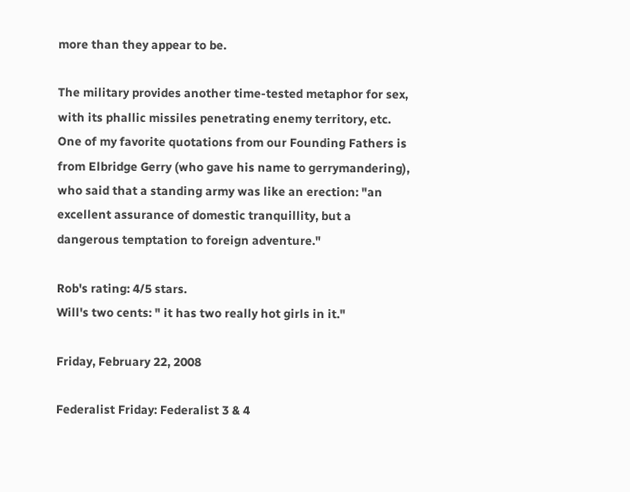more than they appear to be.

The military provides another time-tested metaphor for sex, with its phallic missiles penetrating enemy territory, etc. One of my favorite quotations from our Founding Fathers is from Elbridge Gerry (who gave his name to gerrymandering), who said that a standing army was like an erection: "an excellent assurance of domestic tranquillity, but a dangerous temptation to foreign adventure."

Rob's rating: 4/5 stars.
Will's two cents: " it has two really hot girls in it."

Friday, February 22, 2008

Federalist Friday: Federalist 3 & 4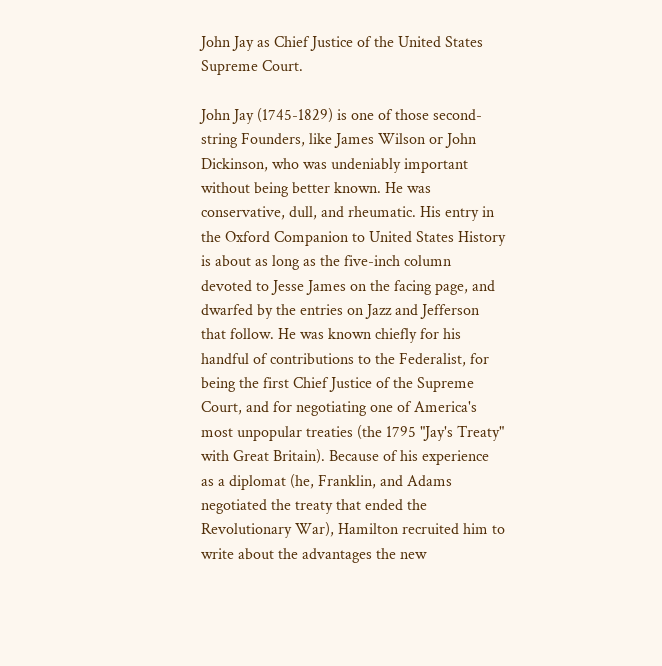John Jay as Chief Justice of the United States Supreme Court.

John Jay (1745-1829) is one of those second-string Founders, like James Wilson or John Dickinson, who was undeniably important without being better known. He was conservative, dull, and rheumatic. His entry in the Oxford Companion to United States History is about as long as the five-inch column devoted to Jesse James on the facing page, and dwarfed by the entries on Jazz and Jefferson that follow. He was known chiefly for his handful of contributions to the Federalist, for being the first Chief Justice of the Supreme Court, and for negotiating one of America's most unpopular treaties (the 1795 "Jay's Treaty" with Great Britain). Because of his experience as a diplomat (he, Franklin, and Adams negotiated the treaty that ended the Revolutionary War), Hamilton recruited him to write about the advantages the new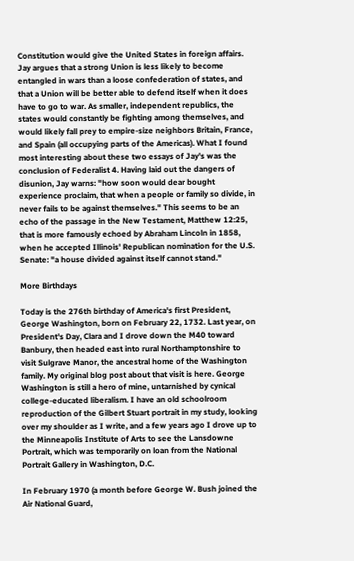Constitution would give the United States in foreign affairs. Jay argues that a strong Union is less likely to become entangled in wars than a loose confederation of states, and that a Union will be better able to defend itself when it does have to go to war. As smaller, independent republics, the states would constantly be fighting among themselves, and would likely fall prey to empire-size neighbors Britain, France, and Spain (all occupying parts of the Americas). What I found most interesting about these two essays of Jay's was the conclusion of Federalist 4. Having laid out the dangers of disunion, Jay warns: "how soon would dear bought experience proclaim, that when a people or family so divide, in never fails to be against themselves." This seems to be an echo of the passage in the New Testament, Matthew 12:25, that is more famously echoed by Abraham Lincoln in 1858, when he accepted Illinois' Republican nomination for the U.S. Senate: "a house divided against itself cannot stand."

More Birthdays

Today is the 276th birthday of America's first President, George Washington, born on February 22, 1732. Last year, on President's Day, Clara and I drove down the M40 toward Banbury, then headed east into rural Northamptonshire to visit Sulgrave Manor, the ancestral home of the Washington family. My original blog post about that visit is here. George Washington is still a hero of mine, untarnished by cynical college-educated liberalism. I have an old schoolroom reproduction of the Gilbert Stuart portrait in my study, looking over my shoulder as I write, and a few years ago I drove up to the Minneapolis Institute of Arts to see the Lansdowne Portrait, which was temporarily on loan from the National Portrait Gallery in Washington, D.C.

In February 1970 (a month before George W. Bush joined the Air National Guard,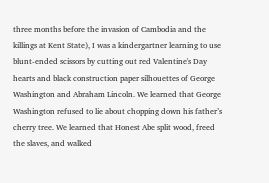three months before the invasion of Cambodia and the killings at Kent State), I was a kindergartner learning to use blunt-ended scissors by cutting out red Valentine's Day hearts and black construction paper silhouettes of George Washington and Abraham Lincoln. We learned that George Washington refused to lie about chopping down his father’s cherry tree. We learned that Honest Abe split wood, freed the slaves, and walked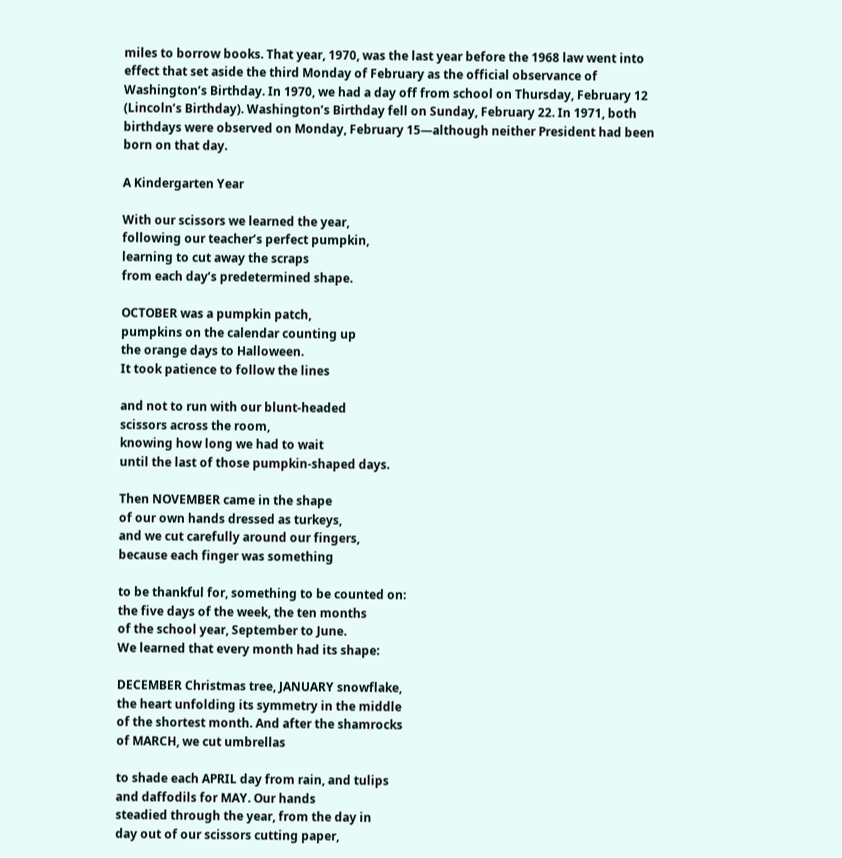miles to borrow books. That year, 1970, was the last year before the 1968 law went into effect that set aside the third Monday of February as the official observance of Washington’s Birthday. In 1970, we had a day off from school on Thursday, February 12 (Lincoln’s Birthday). Washington’s Birthday fell on Sunday, February 22. In 1971, both birthdays were observed on Monday, February 15—although neither President had been born on that day.

A Kindergarten Year

With our scissors we learned the year,
following our teacher’s perfect pumpkin,
learning to cut away the scraps
from each day’s predetermined shape.

OCTOBER was a pumpkin patch,
pumpkins on the calendar counting up
the orange days to Halloween.
It took patience to follow the lines

and not to run with our blunt-headed
scissors across the room,
knowing how long we had to wait
until the last of those pumpkin-shaped days.

Then NOVEMBER came in the shape
of our own hands dressed as turkeys,
and we cut carefully around our fingers,
because each finger was something

to be thankful for, something to be counted on:
the five days of the week, the ten months
of the school year, September to June.
We learned that every month had its shape:

DECEMBER Christmas tree, JANUARY snowflake,
the heart unfolding its symmetry in the middle
of the shortest month. And after the shamrocks
of MARCH, we cut umbrellas

to shade each APRIL day from rain, and tulips
and daffodils for MAY. Our hands
steadied through the year, from the day in
day out of our scissors cutting paper,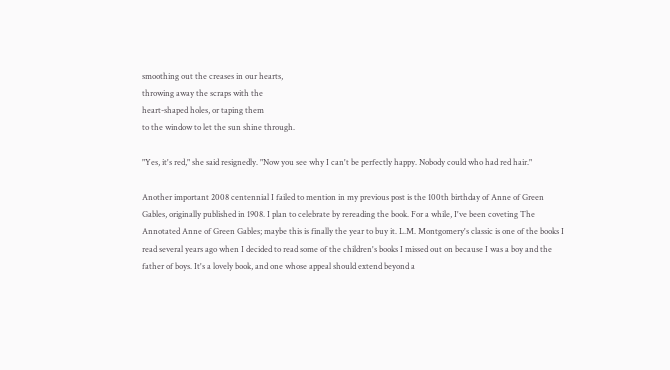smoothing out the creases in our hearts,
throwing away the scraps with the
heart-shaped holes, or taping them
to the window to let the sun shine through.

"Yes, it's red," she said resignedly. "Now you see why I can't be perfectly happy. Nobody could who had red hair."

Another important 2008 centennial I failed to mention in my previous post is the 100th birthday of Anne of Green Gables, originally published in 1908. I plan to celebrate by rereading the book. For a while, I've been coveting The Annotated Anne of Green Gables; maybe this is finally the year to buy it. L.M. Montgomery's classic is one of the books I read several years ago when I decided to read some of the children's books I missed out on because I was a boy and the father of boys. It's a lovely book, and one whose appeal should extend beyond a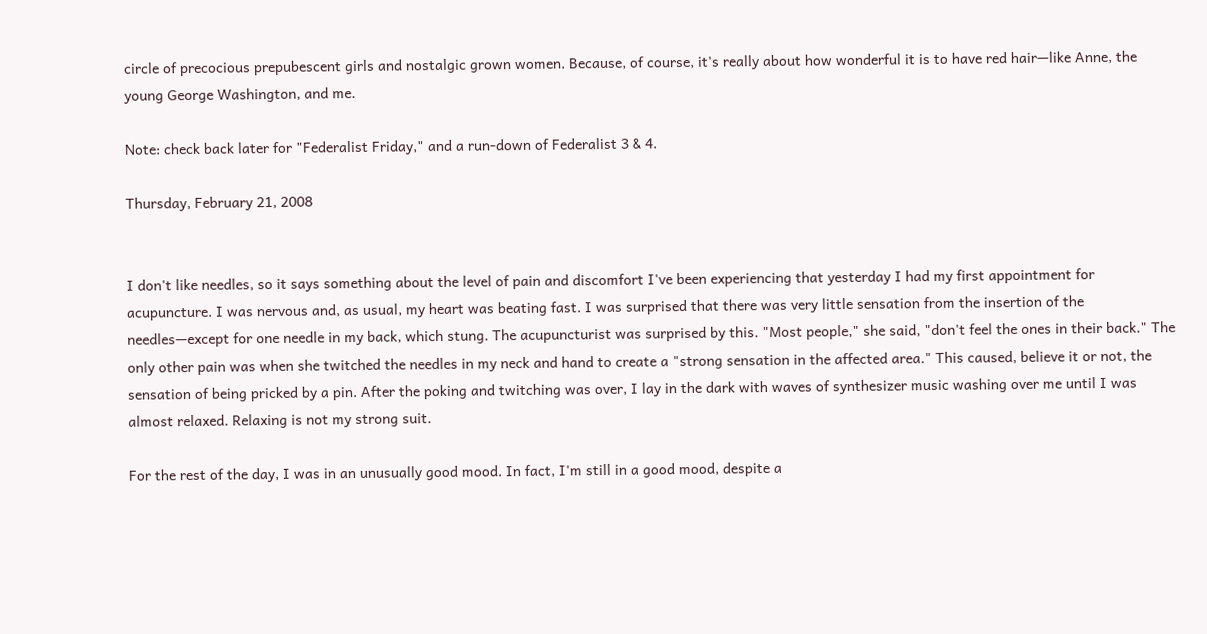circle of precocious prepubescent girls and nostalgic grown women. Because, of course, it's really about how wonderful it is to have red hair—like Anne, the young George Washington, and me.

Note: check back later for "Federalist Friday," and a run-down of Federalist 3 & 4.

Thursday, February 21, 2008


I don't like needles, so it says something about the level of pain and discomfort I've been experiencing that yesterday I had my first appointment for acupuncture. I was nervous and, as usual, my heart was beating fast. I was surprised that there was very little sensation from the insertion of the needles—except for one needle in my back, which stung. The acupuncturist was surprised by this. "Most people," she said, "don't feel the ones in their back." The only other pain was when she twitched the needles in my neck and hand to create a "strong sensation in the affected area." This caused, believe it or not, the sensation of being pricked by a pin. After the poking and twitching was over, I lay in the dark with waves of synthesizer music washing over me until I was almost relaxed. Relaxing is not my strong suit.

For the rest of the day, I was in an unusually good mood. In fact, I'm still in a good mood, despite a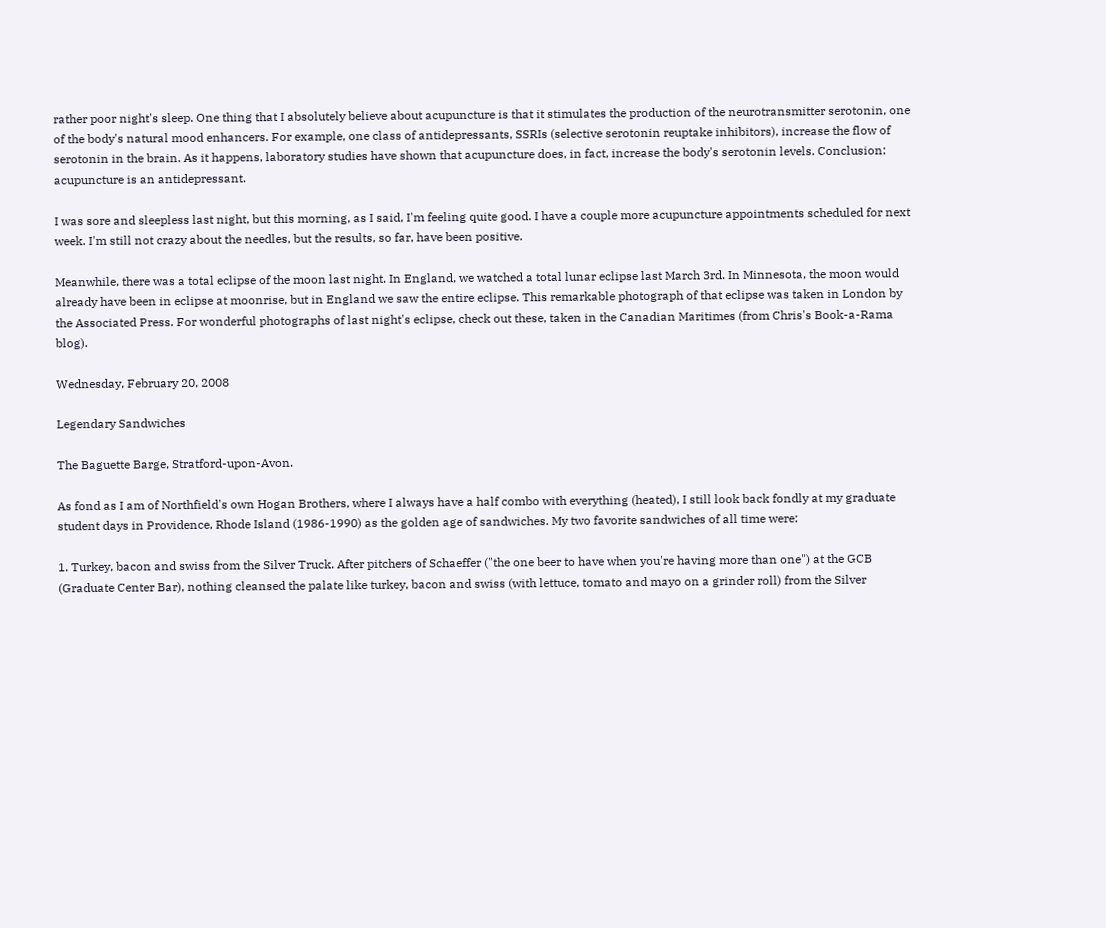rather poor night's sleep. One thing that I absolutely believe about acupuncture is that it stimulates the production of the neurotransmitter serotonin, one of the body's natural mood enhancers. For example, one class of antidepressants, SSRIs (selective serotonin reuptake inhibitors), increase the flow of serotonin in the brain. As it happens, laboratory studies have shown that acupuncture does, in fact, increase the body's serotonin levels. Conclusion: acupuncture is an antidepressant.

I was sore and sleepless last night, but this morning, as I said, I'm feeling quite good. I have a couple more acupuncture appointments scheduled for next week. I'm still not crazy about the needles, but the results, so far, have been positive.

Meanwhile, there was a total eclipse of the moon last night. In England, we watched a total lunar eclipse last March 3rd. In Minnesota, the moon would already have been in eclipse at moonrise, but in England we saw the entire eclipse. This remarkable photograph of that eclipse was taken in London by the Associated Press. For wonderful photographs of last night's eclipse, check out these, taken in the Canadian Maritimes (from Chris's Book-a-Rama blog).

Wednesday, February 20, 2008

Legendary Sandwiches

The Baguette Barge, Stratford-upon-Avon.

As fond as I am of Northfield's own Hogan Brothers, where I always have a half combo with everything (heated), I still look back fondly at my graduate student days in Providence, Rhode Island (1986-1990) as the golden age of sandwiches. My two favorite sandwiches of all time were:

1. Turkey, bacon and swiss from the Silver Truck. After pitchers of Schaeffer ("the one beer to have when you're having more than one") at the GCB (Graduate Center Bar), nothing cleansed the palate like turkey, bacon and swiss (with lettuce, tomato and mayo on a grinder roll) from the Silver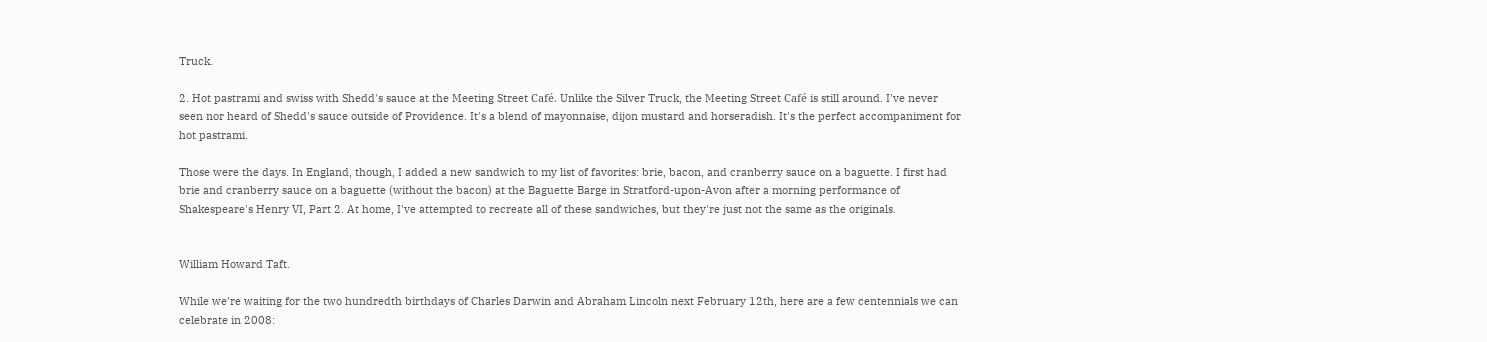Truck.

2. Hot pastrami and swiss with Shedd's sauce at the Meeting Street Café. Unlike the Silver Truck, the Meeting Street Café is still around. I've never seen nor heard of Shedd's sauce outside of Providence. It's a blend of mayonnaise, dijon mustard and horseradish. It's the perfect accompaniment for hot pastrami.

Those were the days. In England, though, I added a new sandwich to my list of favorites: brie, bacon, and cranberry sauce on a baguette. I first had brie and cranberry sauce on a baguette (without the bacon) at the Baguette Barge in Stratford-upon-Avon after a morning performance of Shakespeare's Henry VI, Part 2. At home, I've attempted to recreate all of these sandwiches, but they're just not the same as the originals.


William Howard Taft.

While we're waiting for the two hundredth birthdays of Charles Darwin and Abraham Lincoln next February 12th, here are a few centennials we can celebrate in 2008: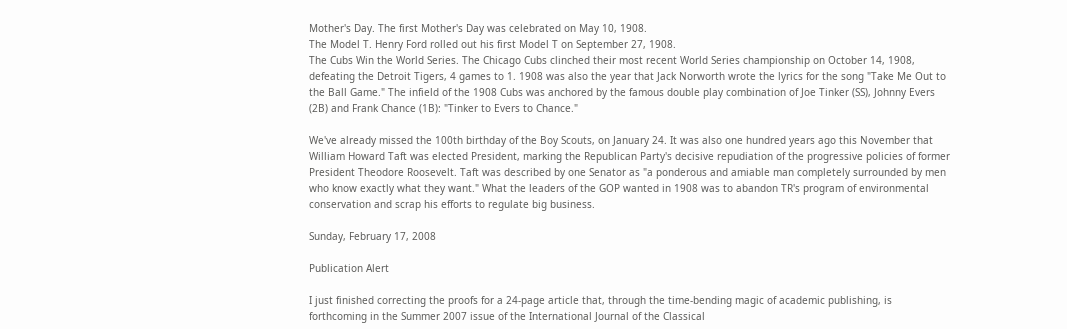Mother's Day. The first Mother's Day was celebrated on May 10, 1908.
The Model T. Henry Ford rolled out his first Model T on September 27, 1908.
The Cubs Win the World Series. The Chicago Cubs clinched their most recent World Series championship on October 14, 1908, defeating the Detroit Tigers, 4 games to 1. 1908 was also the year that Jack Norworth wrote the lyrics for the song "Take Me Out to the Ball Game." The infield of the 1908 Cubs was anchored by the famous double play combination of Joe Tinker (SS), Johnny Evers (2B) and Frank Chance (1B): "Tinker to Evers to Chance."

We've already missed the 100th birthday of the Boy Scouts, on January 24. It was also one hundred years ago this November that William Howard Taft was elected President, marking the Republican Party's decisive repudiation of the progressive policies of former President Theodore Roosevelt. Taft was described by one Senator as "a ponderous and amiable man completely surrounded by men who know exactly what they want." What the leaders of the GOP wanted in 1908 was to abandon TR's program of environmental conservation and scrap his efforts to regulate big business.

Sunday, February 17, 2008

Publication Alert

I just finished correcting the proofs for a 24-page article that, through the time-bending magic of academic publishing, is forthcoming in the Summer 2007 issue of the International Journal of the Classical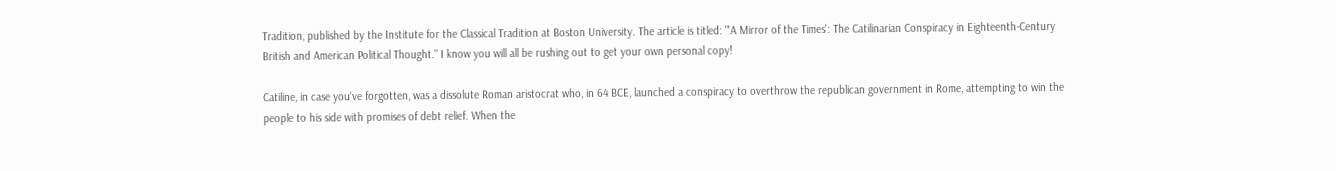Tradition, published by the Institute for the Classical Tradition at Boston University. The article is titled: "'A Mirror of the Times': The Catilinarian Conspiracy in Eighteenth-Century British and American Political Thought." I know you will all be rushing out to get your own personal copy!

Catiline, in case you've forgotten, was a dissolute Roman aristocrat who, in 64 BCE, launched a conspiracy to overthrow the republican government in Rome, attempting to win the people to his side with promises of debt relief. When the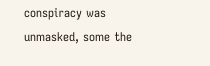conspiracy was unmasked, some the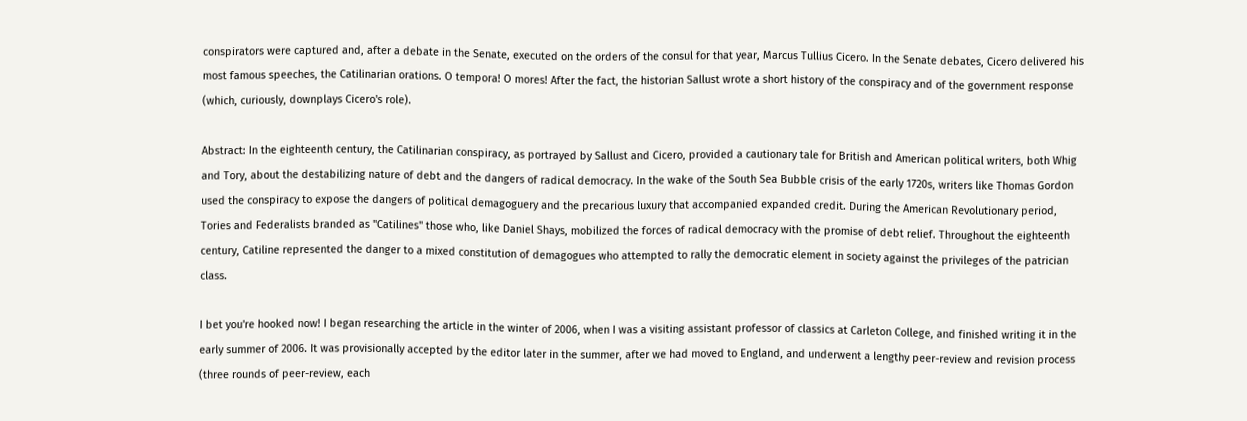conspirators were captured and, after a debate in the Senate, executed on the orders of the consul for that year, Marcus Tullius Cicero. In the Senate debates, Cicero delivered his most famous speeches, the Catilinarian orations. O tempora! O mores! After the fact, the historian Sallust wrote a short history of the conspiracy and of the government response (which, curiously, downplays Cicero's role).

Abstract: In the eighteenth century, the Catilinarian conspiracy, as portrayed by Sallust and Cicero, provided a cautionary tale for British and American political writers, both Whig and Tory, about the destabilizing nature of debt and the dangers of radical democracy. In the wake of the South Sea Bubble crisis of the early 1720s, writers like Thomas Gordon used the conspiracy to expose the dangers of political demagoguery and the precarious luxury that accompanied expanded credit. During the American Revolutionary period, Tories and Federalists branded as "Catilines" those who, like Daniel Shays, mobilized the forces of radical democracy with the promise of debt relief. Throughout the eighteenth century, Catiline represented the danger to a mixed constitution of demagogues who attempted to rally the democratic element in society against the privileges of the patrician class.

I bet you're hooked now! I began researching the article in the winter of 2006, when I was a visiting assistant professor of classics at Carleton College, and finished writing it in the early summer of 2006. It was provisionally accepted by the editor later in the summer, after we had moved to England, and underwent a lengthy peer-review and revision process (three rounds of peer-review, each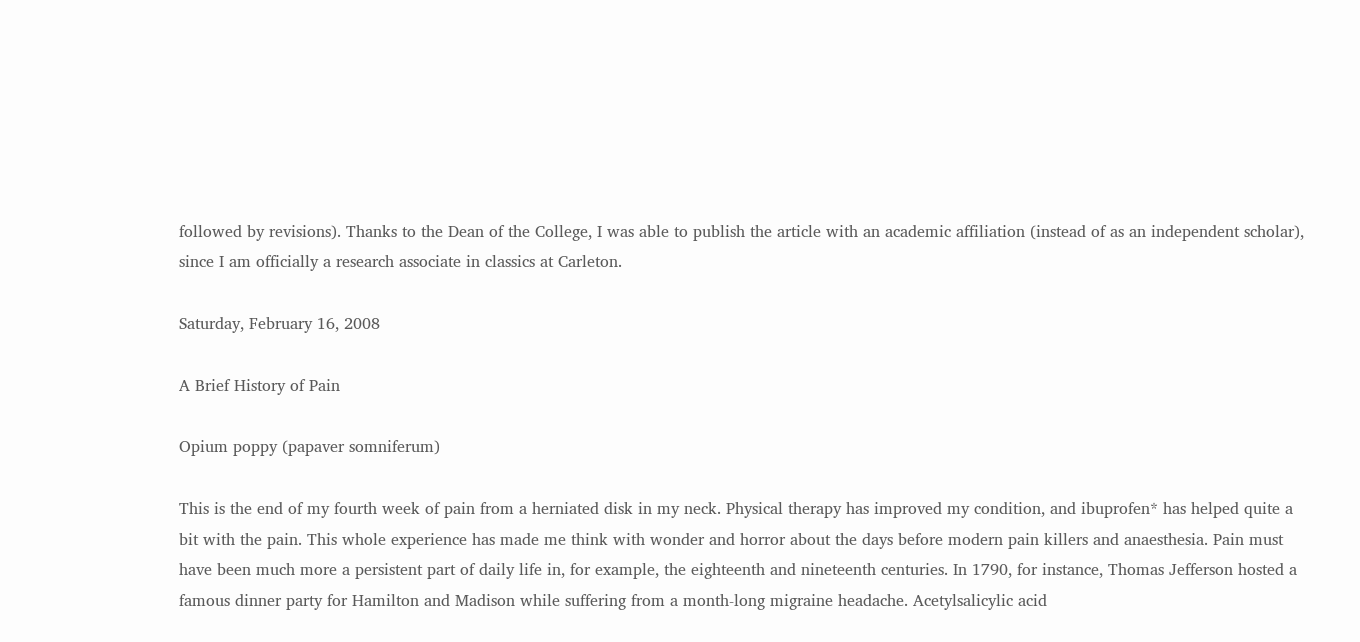followed by revisions). Thanks to the Dean of the College, I was able to publish the article with an academic affiliation (instead of as an independent scholar), since I am officially a research associate in classics at Carleton.

Saturday, February 16, 2008

A Brief History of Pain

Opium poppy (papaver somniferum)

This is the end of my fourth week of pain from a herniated disk in my neck. Physical therapy has improved my condition, and ibuprofen* has helped quite a bit with the pain. This whole experience has made me think with wonder and horror about the days before modern pain killers and anaesthesia. Pain must have been much more a persistent part of daily life in, for example, the eighteenth and nineteenth centuries. In 1790, for instance, Thomas Jefferson hosted a famous dinner party for Hamilton and Madison while suffering from a month-long migraine headache. Acetylsalicylic acid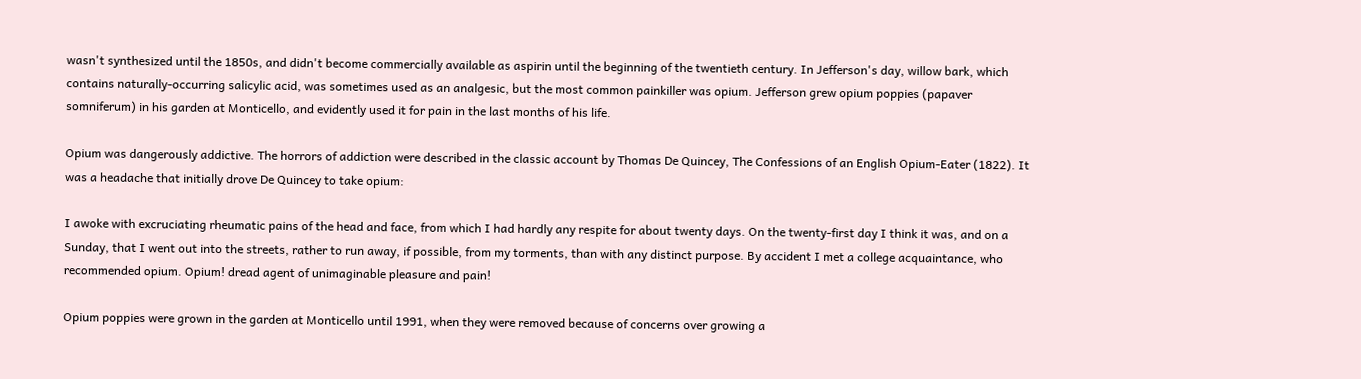wasn't synthesized until the 1850s, and didn't become commercially available as aspirin until the beginning of the twentieth century. In Jefferson's day, willow bark, which contains naturally-occurring salicylic acid, was sometimes used as an analgesic, but the most common painkiller was opium. Jefferson grew opium poppies (papaver somniferum) in his garden at Monticello, and evidently used it for pain in the last months of his life.

Opium was dangerously addictive. The horrors of addiction were described in the classic account by Thomas De Quincey, The Confessions of an English Opium-Eater (1822). It was a headache that initially drove De Quincey to take opium:

I awoke with excruciating rheumatic pains of the head and face, from which I had hardly any respite for about twenty days. On the twenty-first day I think it was, and on a Sunday, that I went out into the streets, rather to run away, if possible, from my torments, than with any distinct purpose. By accident I met a college acquaintance, who recommended opium. Opium! dread agent of unimaginable pleasure and pain!

Opium poppies were grown in the garden at Monticello until 1991, when they were removed because of concerns over growing a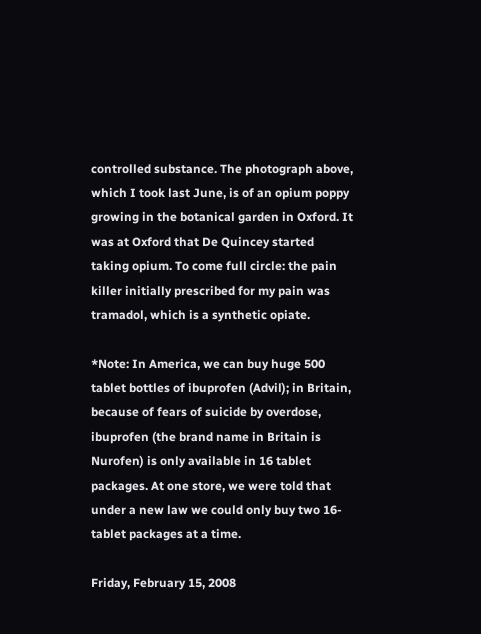controlled substance. The photograph above, which I took last June, is of an opium poppy growing in the botanical garden in Oxford. It was at Oxford that De Quincey started taking opium. To come full circle: the pain killer initially prescribed for my pain was tramadol, which is a synthetic opiate.

*Note: In America, we can buy huge 500 tablet bottles of ibuprofen (Advil); in Britain, because of fears of suicide by overdose, ibuprofen (the brand name in Britain is Nurofen) is only available in 16 tablet packages. At one store, we were told that under a new law we could only buy two 16-tablet packages at a time.

Friday, February 15, 2008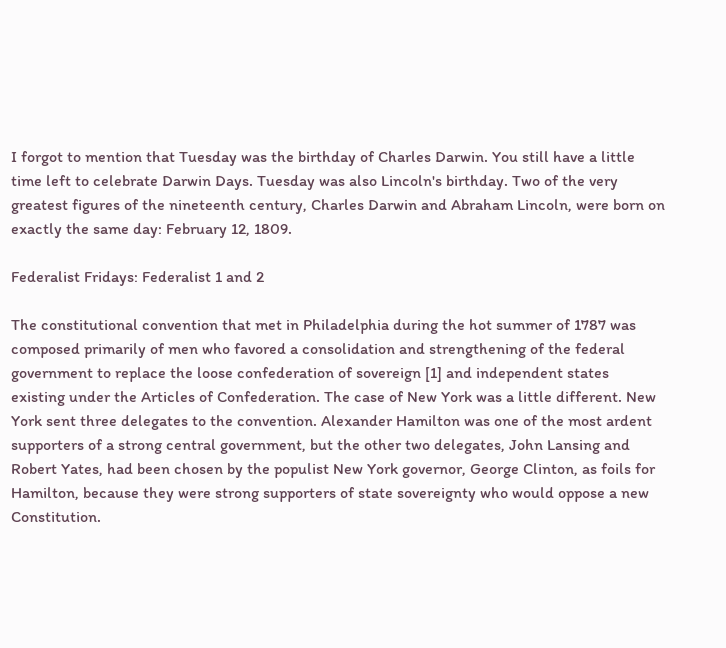I forgot to mention that Tuesday was the birthday of Charles Darwin. You still have a little time left to celebrate Darwin Days. Tuesday was also Lincoln's birthday. Two of the very greatest figures of the nineteenth century, Charles Darwin and Abraham Lincoln, were born on exactly the same day: February 12, 1809.

Federalist Fridays: Federalist 1 and 2

The constitutional convention that met in Philadelphia during the hot summer of 1787 was composed primarily of men who favored a consolidation and strengthening of the federal government to replace the loose confederation of sovereign [1] and independent states existing under the Articles of Confederation. The case of New York was a little different. New York sent three delegates to the convention. Alexander Hamilton was one of the most ardent supporters of a strong central government, but the other two delegates, John Lansing and Robert Yates, had been chosen by the populist New York governor, George Clinton, as foils for Hamilton, because they were strong supporters of state sovereignty who would oppose a new Constitution.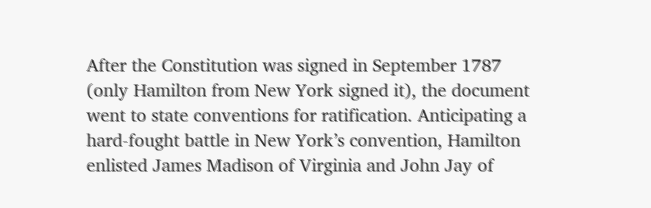After the Constitution was signed in September 1787 (only Hamilton from New York signed it), the document went to state conventions for ratification. Anticipating a hard-fought battle in New York’s convention, Hamilton enlisted James Madison of Virginia and John Jay of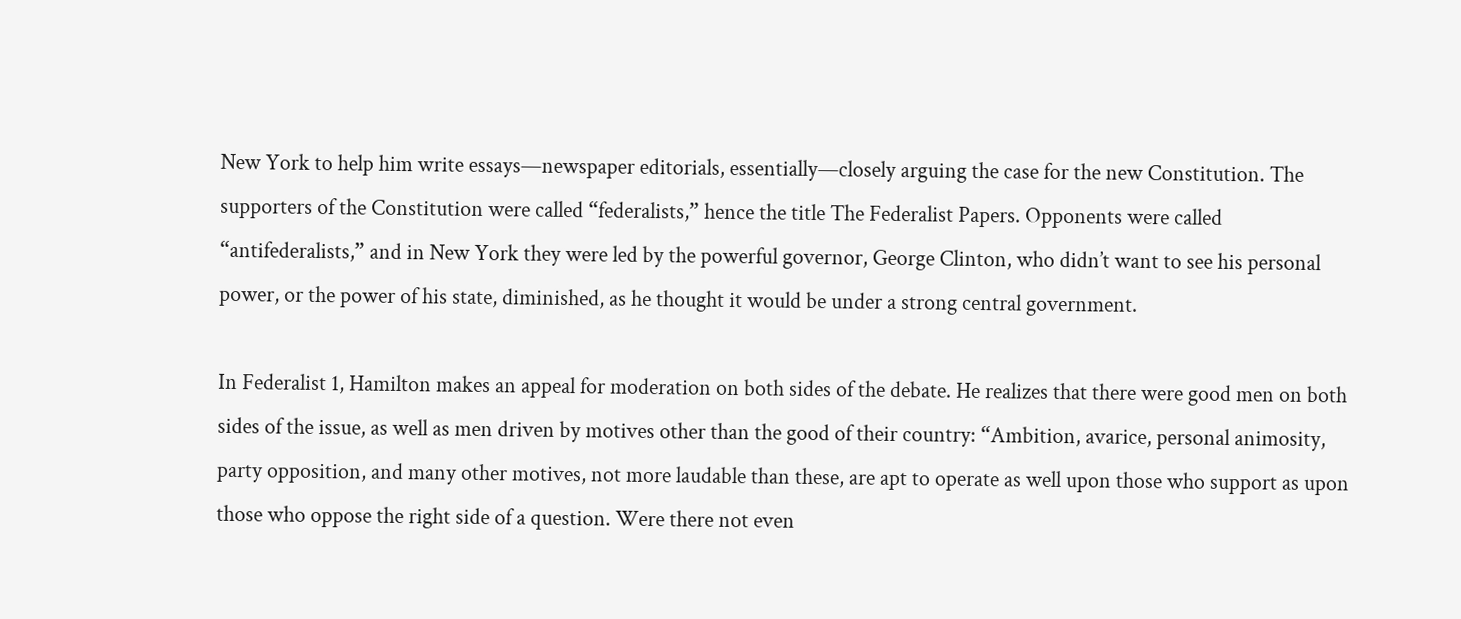New York to help him write essays—newspaper editorials, essentially—closely arguing the case for the new Constitution. The supporters of the Constitution were called “federalists,” hence the title The Federalist Papers. Opponents were called “antifederalists,” and in New York they were led by the powerful governor, George Clinton, who didn’t want to see his personal power, or the power of his state, diminished, as he thought it would be under a strong central government.

In Federalist 1, Hamilton makes an appeal for moderation on both sides of the debate. He realizes that there were good men on both sides of the issue, as well as men driven by motives other than the good of their country: “Ambition, avarice, personal animosity, party opposition, and many other motives, not more laudable than these, are apt to operate as well upon those who support as upon those who oppose the right side of a question. Were there not even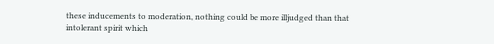these inducements to moderation, nothing could be more illjudged than that intolerant spirit which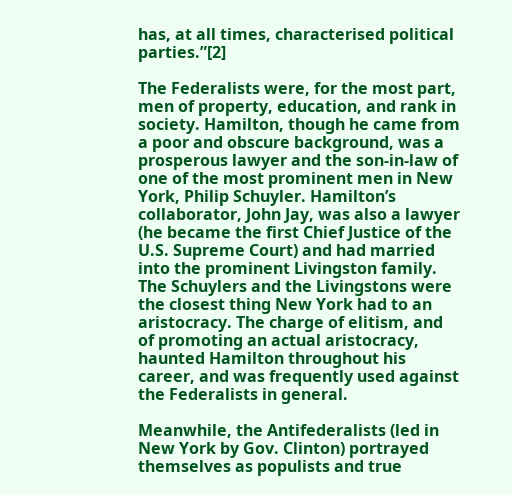has, at all times, characterised political parties.”[2]

The Federalists were, for the most part, men of property, education, and rank in society. Hamilton, though he came from a poor and obscure background, was a prosperous lawyer and the son-in-law of one of the most prominent men in New York, Philip Schuyler. Hamilton’s collaborator, John Jay, was also a lawyer (he became the first Chief Justice of the U.S. Supreme Court) and had married into the prominent Livingston family. The Schuylers and the Livingstons were the closest thing New York had to an aristocracy. The charge of elitism, and of promoting an actual aristocracy, haunted Hamilton throughout his career, and was frequently used against the Federalists in general.

Meanwhile, the Antifederalists (led in New York by Gov. Clinton) portrayed themselves as populists and true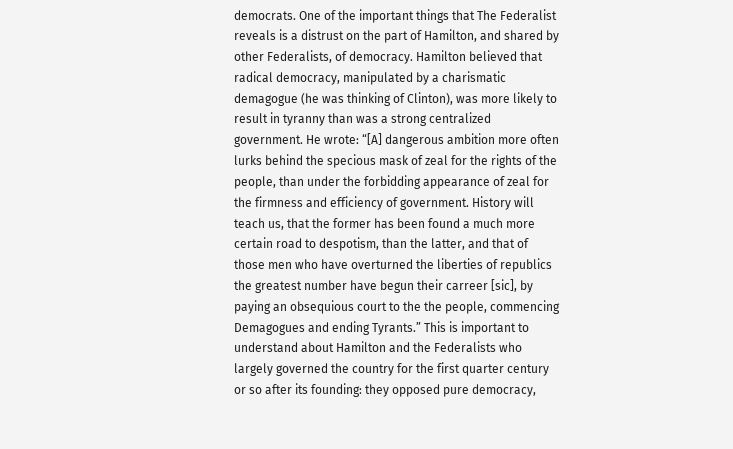democrats. One of the important things that The Federalist reveals is a distrust on the part of Hamilton, and shared by other Federalists, of democracy. Hamilton believed that radical democracy, manipulated by a charismatic demagogue (he was thinking of Clinton), was more likely to result in tyranny than was a strong centralized government. He wrote: “[A] dangerous ambition more often lurks behind the specious mask of zeal for the rights of the people, than under the forbidding appearance of zeal for the firmness and efficiency of government. History will teach us, that the former has been found a much more certain road to despotism, than the latter, and that of those men who have overturned the liberties of republics the greatest number have begun their carreer [sic], by paying an obsequious court to the the people, commencing Demagogues and ending Tyrants.” This is important to understand about Hamilton and the Federalists who largely governed the country for the first quarter century or so after its founding: they opposed pure democracy,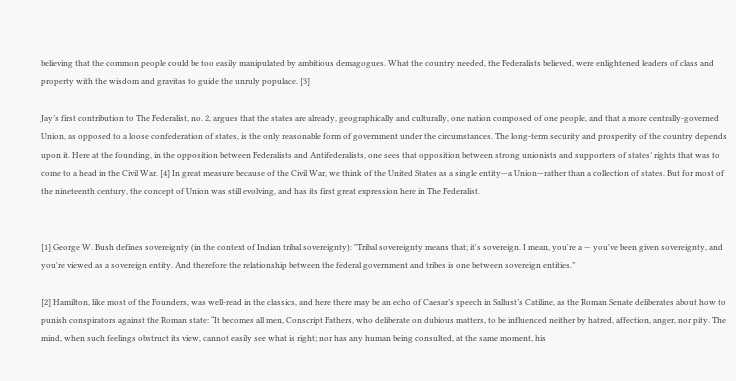believing that the common people could be too easily manipulated by ambitious demagogues. What the country needed, the Federalists believed, were enlightened leaders of class and property with the wisdom and gravitas to guide the unruly populace. [3]

Jay’s first contribution to The Federalist, no. 2, argues that the states are already, geographically and culturally, one nation composed of one people, and that a more centrally-governed Union, as opposed to a loose confederation of states, is the only reasonable form of government under the circumstances. The long-term security and prosperity of the country depends upon it. Here at the founding, in the opposition between Federalists and Antifederalists, one sees that opposition between strong unionists and supporters of states’ rights that was to come to a head in the Civil War. [4] In great measure because of the Civil War, we think of the United States as a single entity—a Union—rather than a collection of states. But for most of the nineteenth century, the concept of Union was still evolving, and has its first great expression here in The Federalist.


[1] George W. Bush defines sovereignty (in the context of Indian tribal sovereignty): "Tribal sovereignty means that; it's sovereign. I mean, you're a — you've been given sovereignty, and you're viewed as a sovereign entity. And therefore the relationship between the federal government and tribes is one between sovereign entities.”

[2] Hamilton, like most of the Founders, was well-read in the classics, and here there may be an echo of Caesar’s speech in Sallust’s Catiline, as the Roman Senate deliberates about how to punish conspirators against the Roman state: “It becomes all men, Conscript Fathers, who deliberate on dubious matters, to be influenced neither by hatred, affection, anger, nor pity. The mind, when such feelings obstruct its view, cannot easily see what is right; nor has any human being consulted, at the same moment, his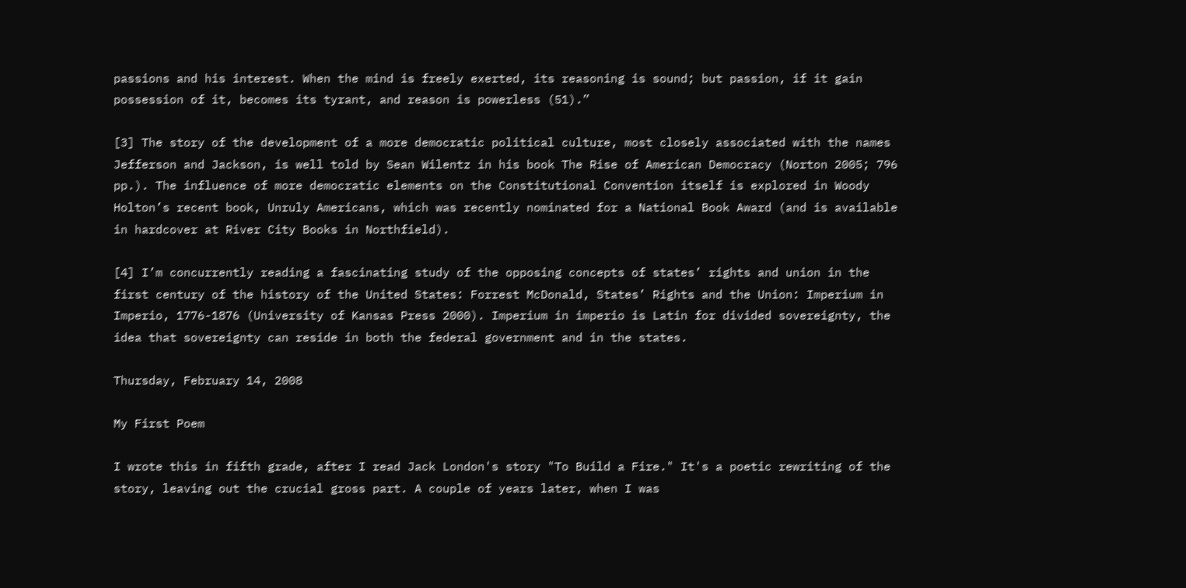passions and his interest. When the mind is freely exerted, its reasoning is sound; but passion, if it gain possession of it, becomes its tyrant, and reason is powerless (51).”

[3] The story of the development of a more democratic political culture, most closely associated with the names Jefferson and Jackson, is well told by Sean Wilentz in his book The Rise of American Democracy (Norton 2005; 796 pp.). The influence of more democratic elements on the Constitutional Convention itself is explored in Woody Holton’s recent book, Unruly Americans, which was recently nominated for a National Book Award (and is available in hardcover at River City Books in Northfield).

[4] I’m concurrently reading a fascinating study of the opposing concepts of states’ rights and union in the first century of the history of the United States: Forrest McDonald, States’ Rights and the Union: Imperium in Imperio, 1776-1876 (University of Kansas Press 2000). Imperium in imperio is Latin for divided sovereignty, the idea that sovereignty can reside in both the federal government and in the states.

Thursday, February 14, 2008

My First Poem

I wrote this in fifth grade, after I read Jack London's story "To Build a Fire." It's a poetic rewriting of the story, leaving out the crucial gross part. A couple of years later, when I was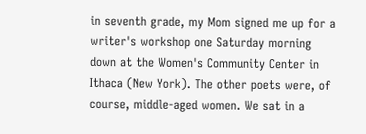in seventh grade, my Mom signed me up for a writer's workshop one Saturday morning down at the Women's Community Center in Ithaca (New York). The other poets were, of course, middle-aged women. We sat in a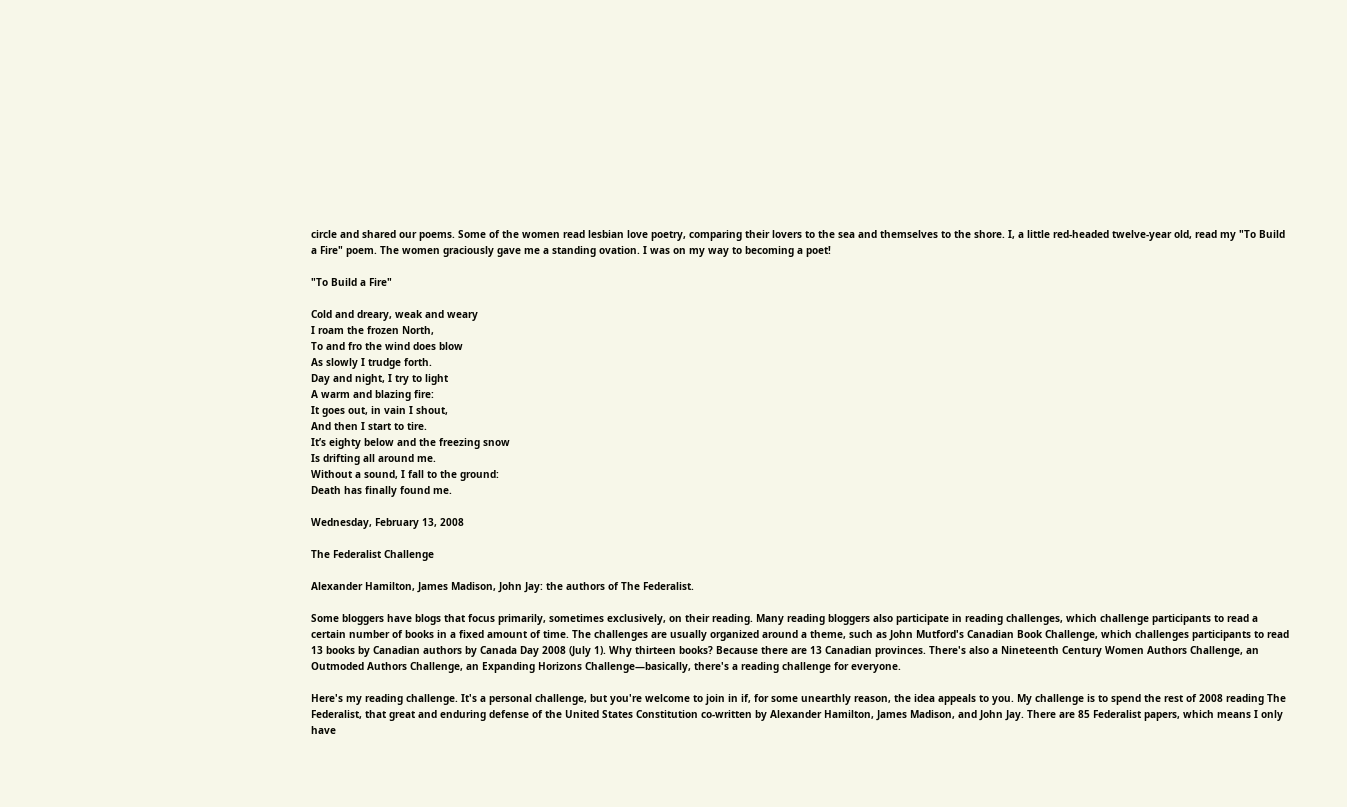circle and shared our poems. Some of the women read lesbian love poetry, comparing their lovers to the sea and themselves to the shore. I, a little red-headed twelve-year old, read my "To Build a Fire" poem. The women graciously gave me a standing ovation. I was on my way to becoming a poet!

"To Build a Fire"

Cold and dreary, weak and weary
I roam the frozen North,
To and fro the wind does blow
As slowly I trudge forth.
Day and night, I try to light
A warm and blazing fire:
It goes out, in vain I shout,
And then I start to tire.
It’s eighty below and the freezing snow
Is drifting all around me.
Without a sound, I fall to the ground:
Death has finally found me.

Wednesday, February 13, 2008

The Federalist Challenge

Alexander Hamilton, James Madison, John Jay: the authors of The Federalist.

Some bloggers have blogs that focus primarily, sometimes exclusively, on their reading. Many reading bloggers also participate in reading challenges, which challenge participants to read a certain number of books in a fixed amount of time. The challenges are usually organized around a theme, such as John Mutford's Canadian Book Challenge, which challenges participants to read 13 books by Canadian authors by Canada Day 2008 (July 1). Why thirteen books? Because there are 13 Canadian provinces. There's also a Nineteenth Century Women Authors Challenge, an Outmoded Authors Challenge, an Expanding Horizons Challenge—basically, there's a reading challenge for everyone.

Here's my reading challenge. It's a personal challenge, but you're welcome to join in if, for some unearthly reason, the idea appeals to you. My challenge is to spend the rest of 2008 reading The Federalist, that great and enduring defense of the United States Constitution co-written by Alexander Hamilton, James Madison, and John Jay. There are 85 Federalist papers, which means I only have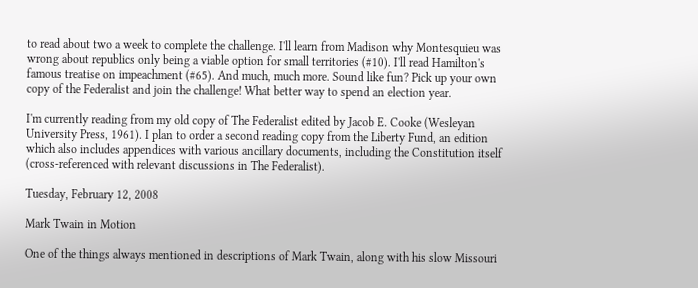to read about two a week to complete the challenge. I'll learn from Madison why Montesquieu was wrong about republics only being a viable option for small territories (#10). I'll read Hamilton's famous treatise on impeachment (#65). And much, much more. Sound like fun? Pick up your own copy of the Federalist and join the challenge! What better way to spend an election year.

I'm currently reading from my old copy of The Federalist edited by Jacob E. Cooke (Wesleyan University Press, 1961). I plan to order a second reading copy from the Liberty Fund, an edition which also includes appendices with various ancillary documents, including the Constitution itself (cross-referenced with relevant discussions in The Federalist).

Tuesday, February 12, 2008

Mark Twain in Motion

One of the things always mentioned in descriptions of Mark Twain, along with his slow Missouri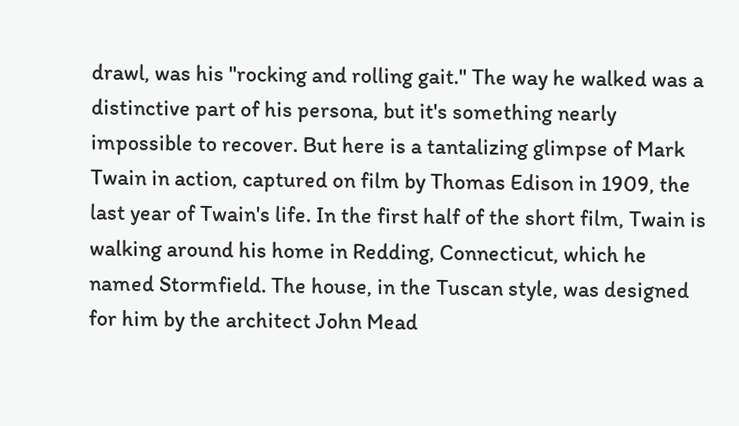drawl, was his "rocking and rolling gait." The way he walked was a distinctive part of his persona, but it's something nearly impossible to recover. But here is a tantalizing glimpse of Mark Twain in action, captured on film by Thomas Edison in 1909, the last year of Twain's life. In the first half of the short film, Twain is walking around his home in Redding, Connecticut, which he named Stormfield. The house, in the Tuscan style, was designed for him by the architect John Mead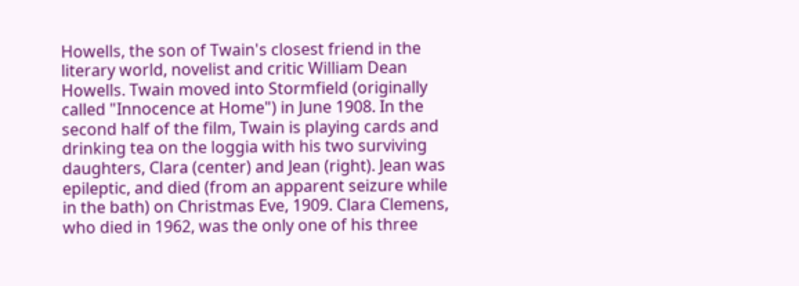Howells, the son of Twain's closest friend in the literary world, novelist and critic William Dean Howells. Twain moved into Stormfield (originally called "Innocence at Home") in June 1908. In the second half of the film, Twain is playing cards and drinking tea on the loggia with his two surviving daughters, Clara (center) and Jean (right). Jean was epileptic, and died (from an apparent seizure while in the bath) on Christmas Eve, 1909. Clara Clemens, who died in 1962, was the only one of his three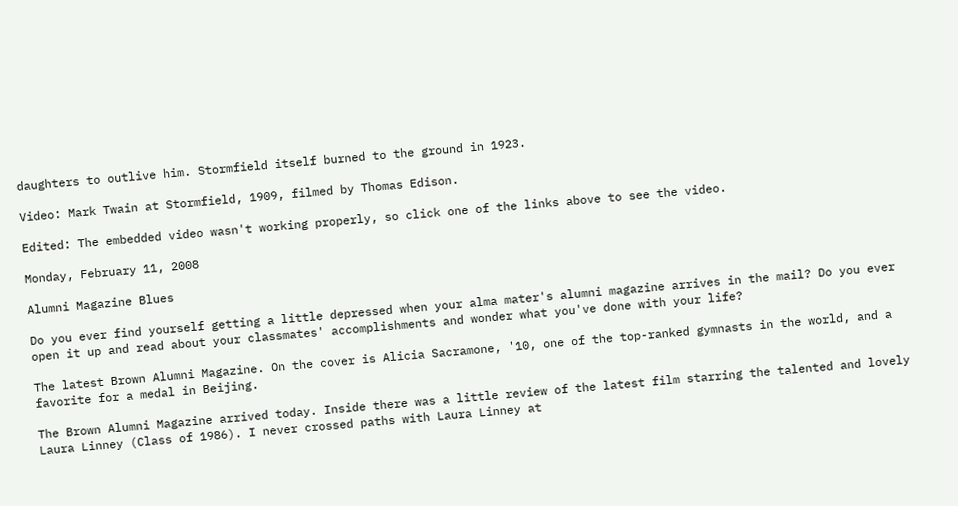daughters to outlive him. Stormfield itself burned to the ground in 1923.

Video: Mark Twain at Stormfield, 1909, filmed by Thomas Edison.

Edited: The embedded video wasn't working properly, so click one of the links above to see the video.

Monday, February 11, 2008

Alumni Magazine Blues

Do you ever find yourself getting a little depressed when your alma mater's alumni magazine arrives in the mail? Do you ever open it up and read about your classmates' accomplishments and wonder what you've done with your life?

The latest Brown Alumni Magazine. On the cover is Alicia Sacramone, '10, one of the top-ranked gymnasts in the world, and a favorite for a medal in Beijing.

The Brown Alumni Magazine arrived today. Inside there was a little review of the latest film starring the talented and lovely Laura Linney (Class of 1986). I never crossed paths with Laura Linney at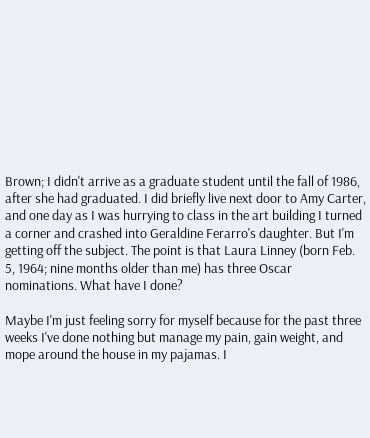Brown; I didn't arrive as a graduate student until the fall of 1986, after she had graduated. I did briefly live next door to Amy Carter, and one day as I was hurrying to class in the art building I turned a corner and crashed into Geraldine Ferarro's daughter. But I'm getting off the subject. The point is that Laura Linney (born Feb. 5, 1964; nine months older than me) has three Oscar nominations. What have I done?

Maybe I'm just feeling sorry for myself because for the past three weeks I've done nothing but manage my pain, gain weight, and mope around the house in my pajamas. I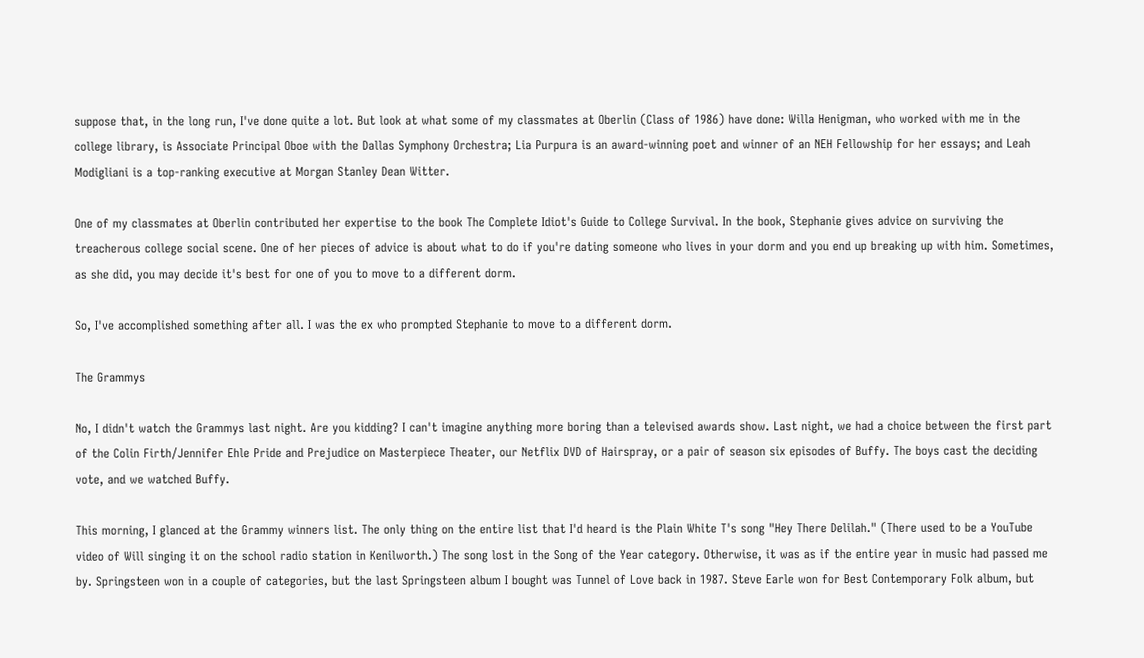suppose that, in the long run, I've done quite a lot. But look at what some of my classmates at Oberlin (Class of 1986) have done: Willa Henigman, who worked with me in the college library, is Associate Principal Oboe with the Dallas Symphony Orchestra; Lia Purpura is an award-winning poet and winner of an NEH Fellowship for her essays; and Leah Modigliani is a top-ranking executive at Morgan Stanley Dean Witter.

One of my classmates at Oberlin contributed her expertise to the book The Complete Idiot's Guide to College Survival. In the book, Stephanie gives advice on surviving the treacherous college social scene. One of her pieces of advice is about what to do if you're dating someone who lives in your dorm and you end up breaking up with him. Sometimes, as she did, you may decide it's best for one of you to move to a different dorm.

So, I've accomplished something after all. I was the ex who prompted Stephanie to move to a different dorm.

The Grammys

No, I didn't watch the Grammys last night. Are you kidding? I can't imagine anything more boring than a televised awards show. Last night, we had a choice between the first part of the Colin Firth/Jennifer Ehle Pride and Prejudice on Masterpiece Theater, our Netflix DVD of Hairspray, or a pair of season six episodes of Buffy. The boys cast the deciding vote, and we watched Buffy.

This morning, I glanced at the Grammy winners list. The only thing on the entire list that I'd heard is the Plain White T's song "Hey There Delilah." (There used to be a YouTube video of Will singing it on the school radio station in Kenilworth.) The song lost in the Song of the Year category. Otherwise, it was as if the entire year in music had passed me by. Springsteen won in a couple of categories, but the last Springsteen album I bought was Tunnel of Love back in 1987. Steve Earle won for Best Contemporary Folk album, but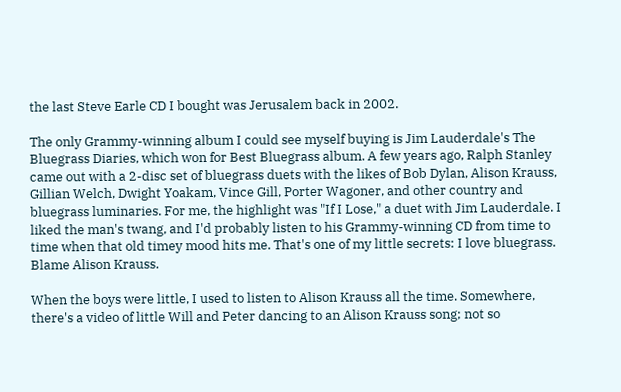the last Steve Earle CD I bought was Jerusalem back in 2002.

The only Grammy-winning album I could see myself buying is Jim Lauderdale's The Bluegrass Diaries, which won for Best Bluegrass album. A few years ago, Ralph Stanley came out with a 2-disc set of bluegrass duets with the likes of Bob Dylan, Alison Krauss, Gillian Welch, Dwight Yoakam, Vince Gill, Porter Wagoner, and other country and bluegrass luminaries. For me, the highlight was "If I Lose," a duet with Jim Lauderdale. I liked the man's twang, and I'd probably listen to his Grammy-winning CD from time to time when that old timey mood hits me. That's one of my little secrets: I love bluegrass. Blame Alison Krauss.

When the boys were little, I used to listen to Alison Krauss all the time. Somewhere, there's a video of little Will and Peter dancing to an Alison Krauss song; not so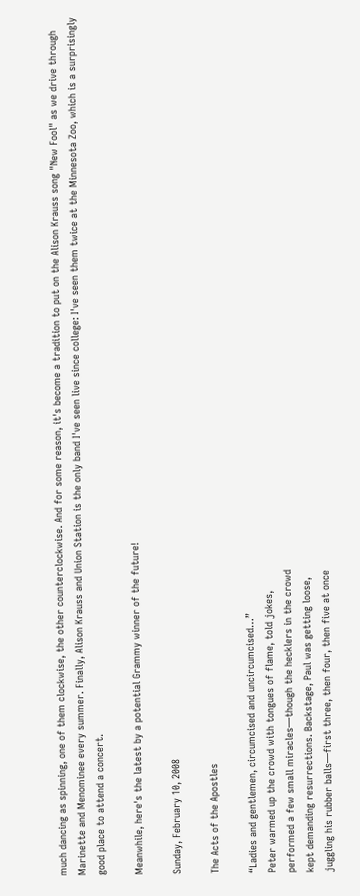much dancing as spinning, one of them clockwise, the other counterclockwise. And for some reason, it's become a tradition to put on the Alison Krauss song "New Fool" as we drive through Marinette and Menominee every summer. Finally, Alison Krauss and Union Station is the only band I've seen live since college: I've seen them twice at the Minnesota Zoo, which is a surprisingly good place to attend a concert.

Meanwhile, here's the latest by a potential Grammy winner of the future!

Sunday, February 10, 2008

The Acts of the Apostles

“Ladies and gentlemen, circumcised and uncircumcised…”
Peter warmed up the crowd with tongues of flame, told jokes,
performed a few small miracles—though the hecklers in the crowd
kept demanding resurrections. Backstage, Paul was getting loose,
juggling his rubber balls—first three, then four, then five at once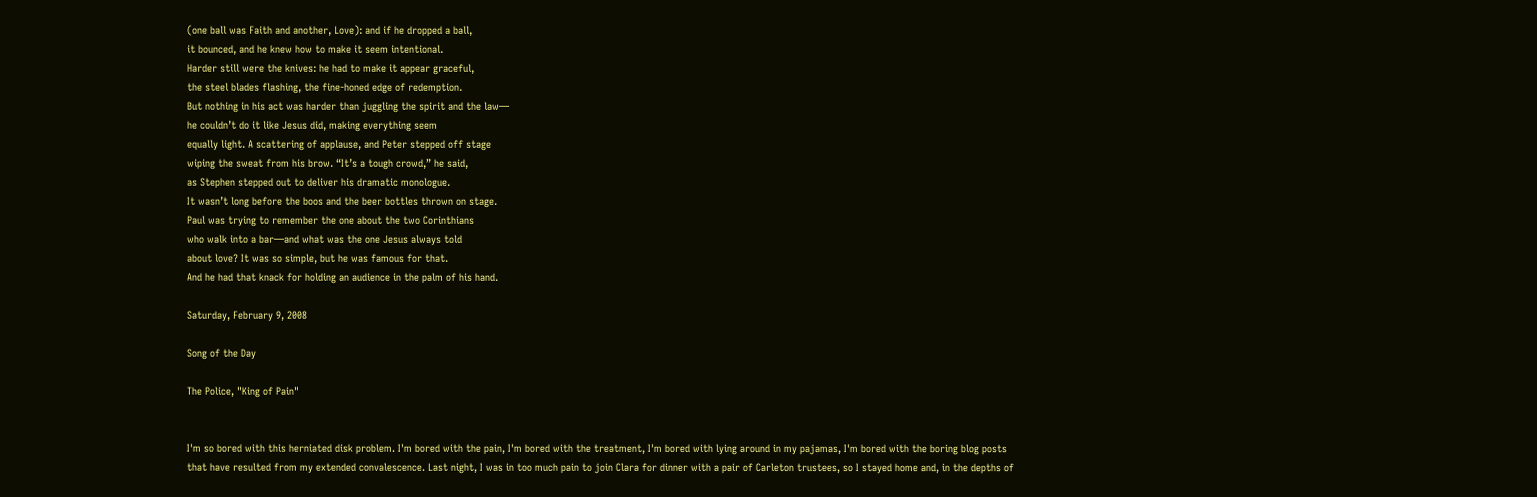(one ball was Faith and another, Love): and if he dropped a ball,
it bounced, and he knew how to make it seem intentional.
Harder still were the knives: he had to make it appear graceful,
the steel blades flashing, the fine-honed edge of redemption.
But nothing in his act was harder than juggling the spirit and the law—
he couldn’t do it like Jesus did, making everything seem
equally light. A scattering of applause, and Peter stepped off stage
wiping the sweat from his brow. “It’s a tough crowd,” he said,
as Stephen stepped out to deliver his dramatic monologue.
It wasn’t long before the boos and the beer bottles thrown on stage.
Paul was trying to remember the one about the two Corinthians
who walk into a bar—and what was the one Jesus always told
about love? It was so simple, but he was famous for that.
And he had that knack for holding an audience in the palm of his hand.

Saturday, February 9, 2008

Song of the Day

The Police, "King of Pain"


I'm so bored with this herniated disk problem. I'm bored with the pain, I'm bored with the treatment, I'm bored with lying around in my pajamas, I'm bored with the boring blog posts that have resulted from my extended convalescence. Last night, I was in too much pain to join Clara for dinner with a pair of Carleton trustees, so I stayed home and, in the depths of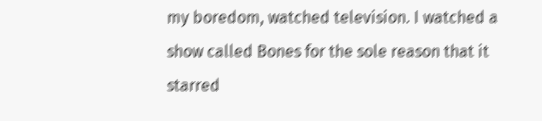my boredom, watched television. I watched a show called Bones for the sole reason that it starred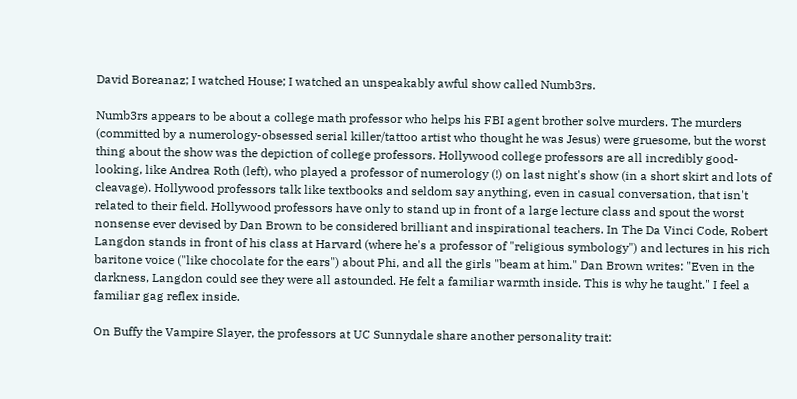David Boreanaz; I watched House; I watched an unspeakably awful show called Numb3rs.

Numb3rs appears to be about a college math professor who helps his FBI agent brother solve murders. The murders (committed by a numerology-obsessed serial killer/tattoo artist who thought he was Jesus) were gruesome, but the worst thing about the show was the depiction of college professors. Hollywood college professors are all incredibly good-looking, like Andrea Roth (left), who played a professor of numerology (!) on last night's show (in a short skirt and lots of cleavage). Hollywood professors talk like textbooks and seldom say anything, even in casual conversation, that isn't related to their field. Hollywood professors have only to stand up in front of a large lecture class and spout the worst nonsense ever devised by Dan Brown to be considered brilliant and inspirational teachers. In The Da Vinci Code, Robert Langdon stands in front of his class at Harvard (where he's a professor of "religious symbology") and lectures in his rich baritone voice ("like chocolate for the ears") about Phi, and all the girls "beam at him." Dan Brown writes: "Even in the darkness, Langdon could see they were all astounded. He felt a familiar warmth inside. This is why he taught." I feel a familiar gag reflex inside.

On Buffy the Vampire Slayer, the professors at UC Sunnydale share another personality trait: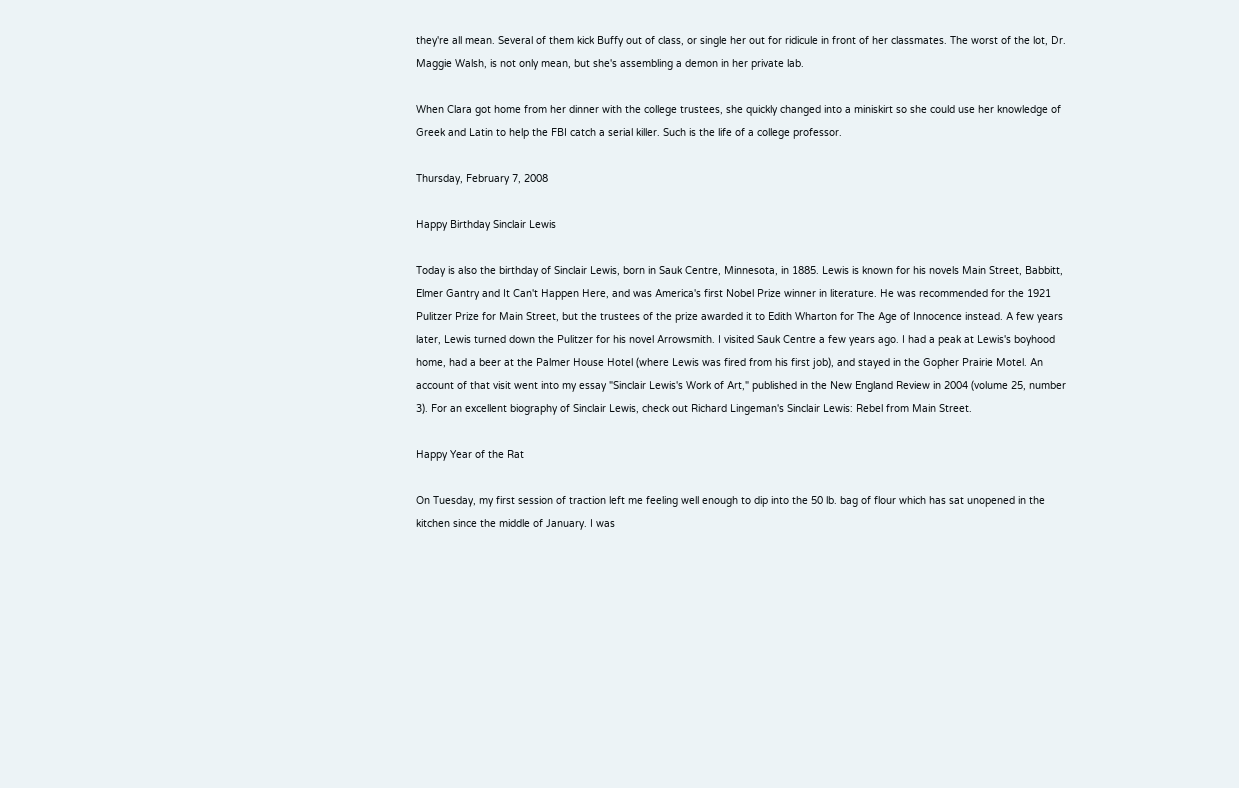they're all mean. Several of them kick Buffy out of class, or single her out for ridicule in front of her classmates. The worst of the lot, Dr. Maggie Walsh, is not only mean, but she's assembling a demon in her private lab.

When Clara got home from her dinner with the college trustees, she quickly changed into a miniskirt so she could use her knowledge of Greek and Latin to help the FBI catch a serial killer. Such is the life of a college professor.

Thursday, February 7, 2008

Happy Birthday Sinclair Lewis

Today is also the birthday of Sinclair Lewis, born in Sauk Centre, Minnesota, in 1885. Lewis is known for his novels Main Street, Babbitt, Elmer Gantry and It Can't Happen Here, and was America's first Nobel Prize winner in literature. He was recommended for the 1921 Pulitzer Prize for Main Street, but the trustees of the prize awarded it to Edith Wharton for The Age of Innocence instead. A few years later, Lewis turned down the Pulitzer for his novel Arrowsmith. I visited Sauk Centre a few years ago. I had a peak at Lewis's boyhood home, had a beer at the Palmer House Hotel (where Lewis was fired from his first job), and stayed in the Gopher Prairie Motel. An account of that visit went into my essay "Sinclair Lewis's Work of Art," published in the New England Review in 2004 (volume 25, number 3). For an excellent biography of Sinclair Lewis, check out Richard Lingeman's Sinclair Lewis: Rebel from Main Street.

Happy Year of the Rat

On Tuesday, my first session of traction left me feeling well enough to dip into the 50 lb. bag of flour which has sat unopened in the kitchen since the middle of January. I was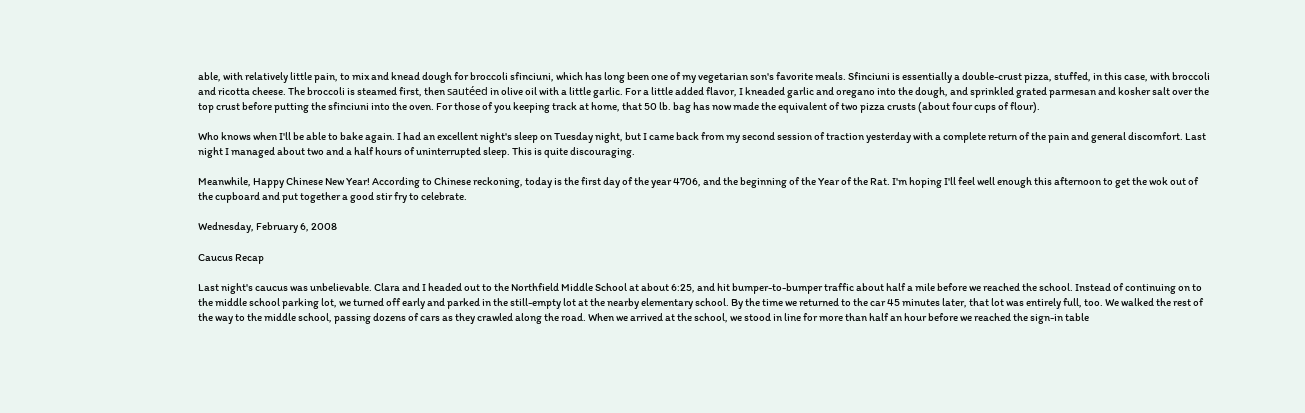able, with relatively little pain, to mix and knead dough for broccoli sfinciuni, which has long been one of my vegetarian son's favorite meals. Sfinciuni is essentially a double-crust pizza, stuffed, in this case, with broccoli and ricotta cheese. The broccoli is steamed first, then sautéed in olive oil with a little garlic. For a little added flavor, I kneaded garlic and oregano into the dough, and sprinkled grated parmesan and kosher salt over the top crust before putting the sfinciuni into the oven. For those of you keeping track at home, that 50 lb. bag has now made the equivalent of two pizza crusts (about four cups of flour).

Who knows when I'll be able to bake again. I had an excellent night's sleep on Tuesday night, but I came back from my second session of traction yesterday with a complete return of the pain and general discomfort. Last night I managed about two and a half hours of uninterrupted sleep. This is quite discouraging.

Meanwhile, Happy Chinese New Year! According to Chinese reckoning, today is the first day of the year 4706, and the beginning of the Year of the Rat. I'm hoping I'll feel well enough this afternoon to get the wok out of the cupboard and put together a good stir fry to celebrate.

Wednesday, February 6, 2008

Caucus Recap

Last night's caucus was unbelievable. Clara and I headed out to the Northfield Middle School at about 6:25, and hit bumper-to-bumper traffic about half a mile before we reached the school. Instead of continuing on to the middle school parking lot, we turned off early and parked in the still-empty lot at the nearby elementary school. By the time we returned to the car 45 minutes later, that lot was entirely full, too. We walked the rest of the way to the middle school, passing dozens of cars as they crawled along the road. When we arrived at the school, we stood in line for more than half an hour before we reached the sign-in table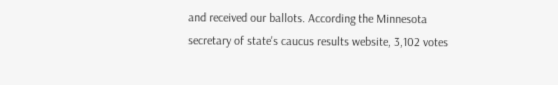and received our ballots. According the Minnesota secretary of state's caucus results website, 3,102 votes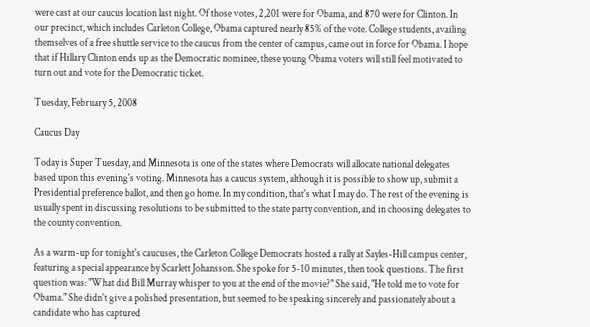were cast at our caucus location last night. Of those votes, 2,201 were for Obama, and 870 were for Clinton. In our precinct, which includes Carleton College, Obama captured nearly 85% of the vote. College students, availing themselves of a free shuttle service to the caucus from the center of campus, came out in force for Obama. I hope that if Hillary Clinton ends up as the Democratic nominee, these young Obama voters will still feel motivated to turn out and vote for the Democratic ticket.

Tuesday, February 5, 2008

Caucus Day

Today is Super Tuesday, and Minnesota is one of the states where Democrats will allocate national delegates based upon this evening's voting. Minnesota has a caucus system, although it is possible to show up, submit a Presidential preference ballot, and then go home. In my condition, that's what I may do. The rest of the evening is usually spent in discussing resolutions to be submitted to the state party convention, and in choosing delegates to the county convention.

As a warm-up for tonight's caucuses, the Carleton College Democrats hosted a rally at Sayles-Hill campus center, featuring a special appearance by Scarlett Johansson. She spoke for 5-10 minutes, then took questions. The first question was: "What did Bill Murray whisper to you at the end of the movie?" She said, "He told me to vote for Obama." She didn't give a polished presentation, but seemed to be speaking sincerely and passionately about a candidate who has captured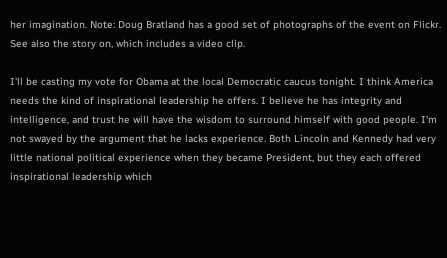her imagination. Note: Doug Bratland has a good set of photographs of the event on Flickr. See also the story on, which includes a video clip.

I'll be casting my vote for Obama at the local Democratic caucus tonight. I think America needs the kind of inspirational leadership he offers. I believe he has integrity and intelligence, and trust he will have the wisdom to surround himself with good people. I'm not swayed by the argument that he lacks experience. Both Lincoln and Kennedy had very little national political experience when they became President, but they each offered inspirational leadership which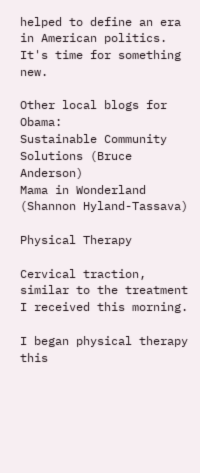helped to define an era in American politics. It's time for something new.

Other local blogs for Obama:
Sustainable Community Solutions (Bruce Anderson)
Mama in Wonderland (Shannon Hyland-Tassava)

Physical Therapy

Cervical traction, similar to the treatment I received this morning.

I began physical therapy this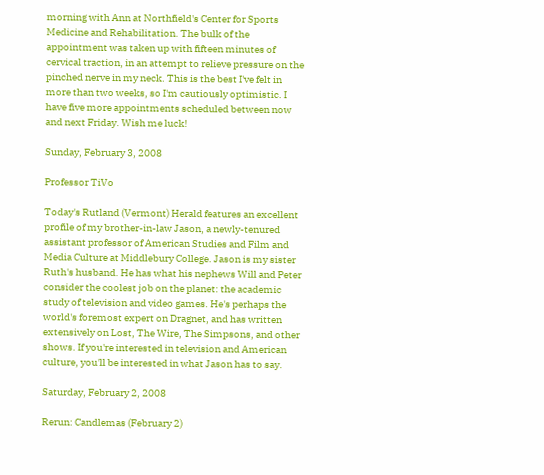morning with Ann at Northfield's Center for Sports Medicine and Rehabilitation. The bulk of the appointment was taken up with fifteen minutes of cervical traction, in an attempt to relieve pressure on the pinched nerve in my neck. This is the best I've felt in more than two weeks, so I'm cautiously optimistic. I have five more appointments scheduled between now and next Friday. Wish me luck!

Sunday, February 3, 2008

Professor TiVo

Today's Rutland (Vermont) Herald features an excellent profile of my brother-in-law Jason, a newly-tenured assistant professor of American Studies and Film and Media Culture at Middlebury College. Jason is my sister Ruth's husband. He has what his nephews Will and Peter consider the coolest job on the planet: the academic study of television and video games. He's perhaps the world's foremost expert on Dragnet, and has written extensively on Lost, The Wire, The Simpsons, and other shows. If you're interested in television and American culture, you'll be interested in what Jason has to say.

Saturday, February 2, 2008

Rerun: Candlemas (February 2)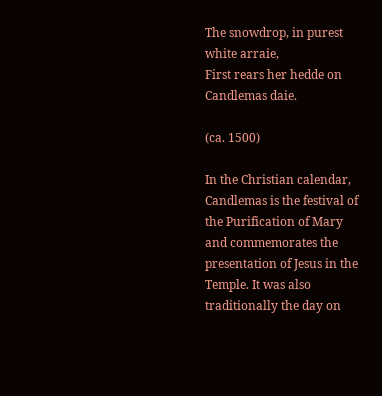The snowdrop, in purest white arraie,
First rears her hedde on Candlemas daie.

(ca. 1500)

In the Christian calendar, Candlemas is the festival of the Purification of Mary and commemorates the presentation of Jesus in the Temple. It was also traditionally the day on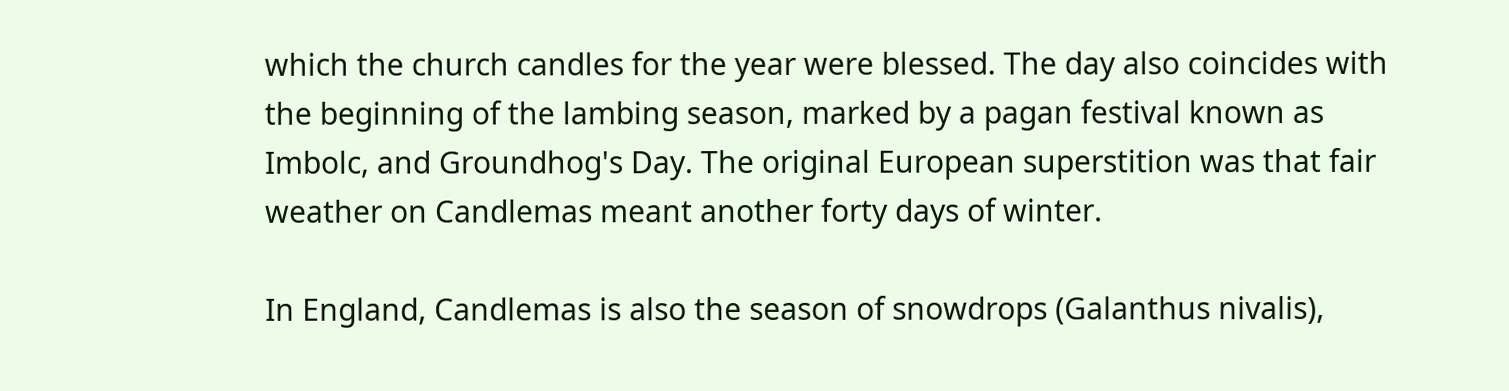which the church candles for the year were blessed. The day also coincides with the beginning of the lambing season, marked by a pagan festival known as Imbolc, and Groundhog's Day. The original European superstition was that fair weather on Candlemas meant another forty days of winter.

In England, Candlemas is also the season of snowdrops (Galanthus nivalis),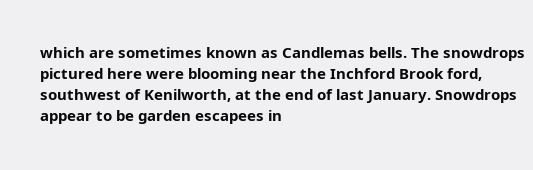which are sometimes known as Candlemas bells. The snowdrops pictured here were blooming near the Inchford Brook ford, southwest of Kenilworth, at the end of last January. Snowdrops appear to be garden escapees in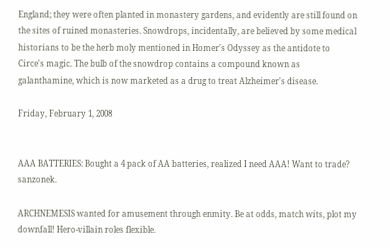England; they were often planted in monastery gardens, and evidently are still found on the sites of ruined monasteries. Snowdrops, incidentally, are believed by some medical historians to be the herb moly mentioned in Homer's Odyssey as the antidote to Circe's magic. The bulb of the snowdrop contains a compound known as galanthamine, which is now marketed as a drug to treat Alzheimer's disease.

Friday, February 1, 2008


AAA BATTERIES: Bought a 4 pack of AA batteries, realized I need AAA! Want to trade? sanzonek.

ARCHNEMESIS wanted for amusement through enmity. Be at odds, match wits, plot my downfall! Hero-villain roles flexible.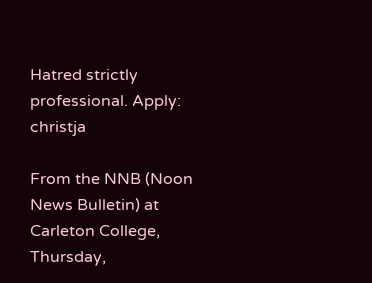Hatred strictly professional. Apply: christja

From the NNB (Noon News Bulletin) at Carleton College, Thursday,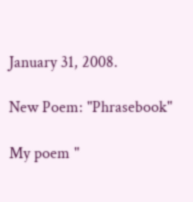January 31, 2008.

New Poem: "Phrasebook"

My poem "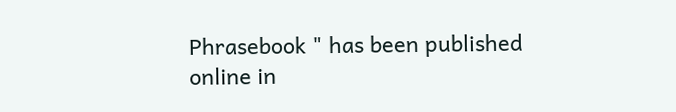Phrasebook " has been published online in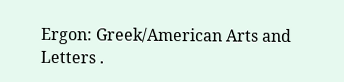Ergon: Greek/American Arts and Letters .